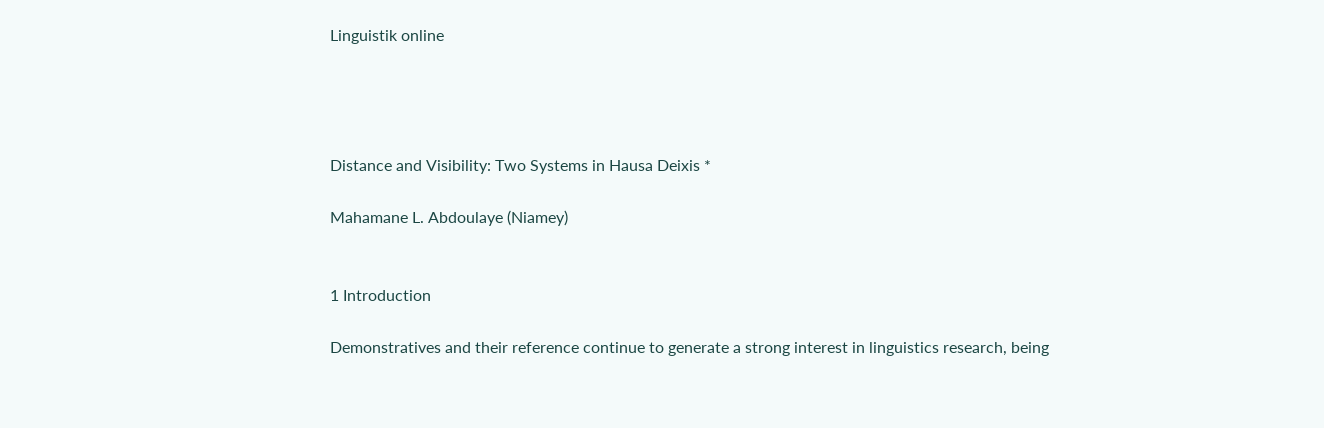Linguistik online




Distance and Visibility: Two Systems in Hausa Deixis *

Mahamane L. Abdoulaye (Niamey)


1 Introduction

Demonstratives and their reference continue to generate a strong interest in linguistics research, being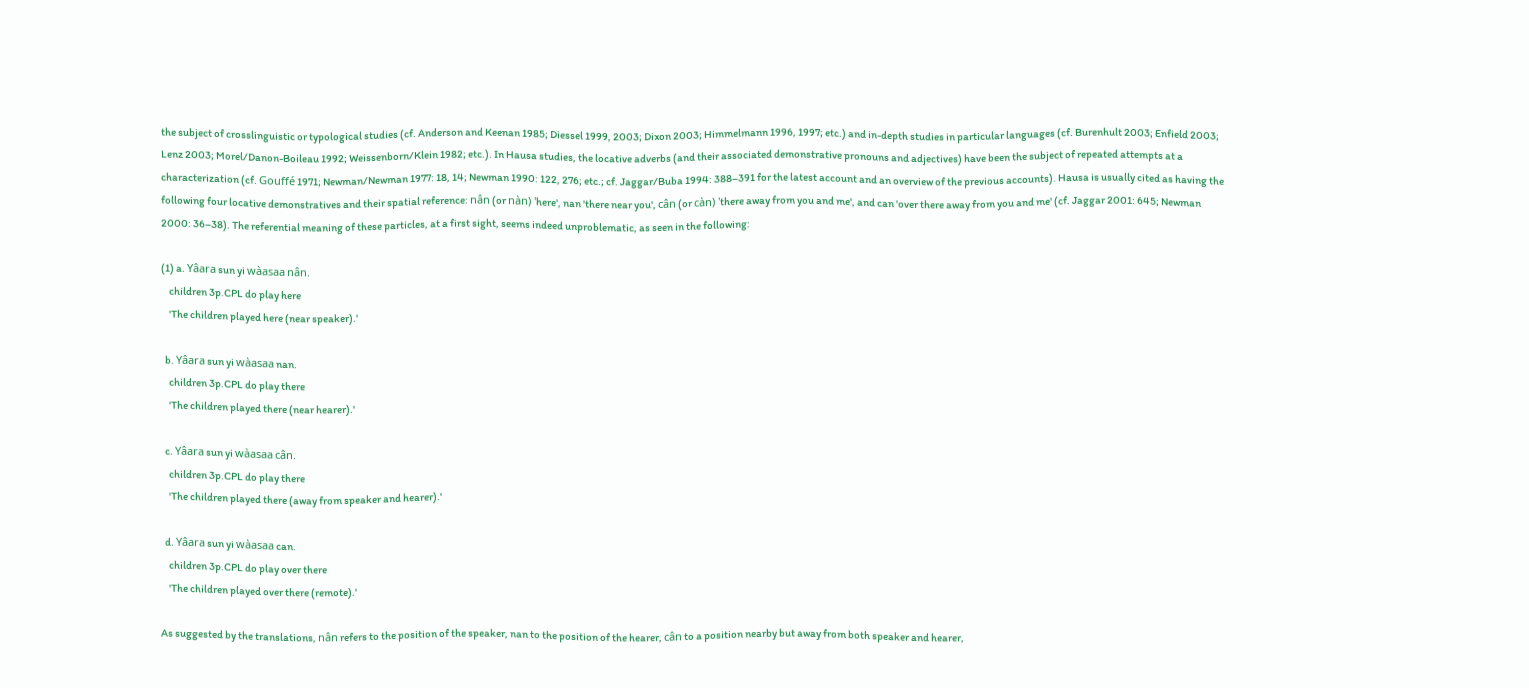the subject of crosslinguistic or typological studies (cf. Anderson and Keenan 1985; Diessel 1999, 2003; Dixon 2003; Himmelmann 1996, 1997; etc.) and in-depth studies in particular languages (cf. Burenhult 2003; Enfield 2003; Lenz 2003; Morel/Danon-Boileau 1992; Weissenborn/Klein 1982; etc.). In Hausa studies, the locative adverbs (and their associated demonstrative pronouns and adjectives) have been the subject of repeated attempts at a characterization (cf. Gouffé 1971; Newman/Newman 1977: 18, 14; Newman 1990: 122, 276; etc.; cf. Jaggar/Buba 1994: 388–391 for the latest account and an overview of the previous accounts). Hausa is usually cited as having the following four locative demonstratives and their spatial reference: nân (or nàn) 'here', nan 'there near you', cân (or càn) 'there away from you and me', and can 'over there away from you and me' (cf. Jaggar 2001: 645; Newman 2000: 36–38). The referential meaning of these particles, at a first sight, seems indeed unproblematic, as seen in the following:

(1) a. Yâara sun yi wàasaa nân.
    children 3p.CPL do play here
    'The children played here (near speaker).'

  b. Yâara sun yi wàasaa nan.
    children 3p.CPL do play there
    'The children played there (near hearer).'

  c. Yâara sun yi wàasaa cân.
    children 3p.CPL do play there
    'The children played there (away from speaker and hearer).'

  d. Yâara sun yi wàasaa can.
    children 3p.CPL do play over there
    'The children played over there (remote).'

As suggested by the translations, nân refers to the position of the speaker, nan to the position of the hearer, cân to a position nearby but away from both speaker and hearer,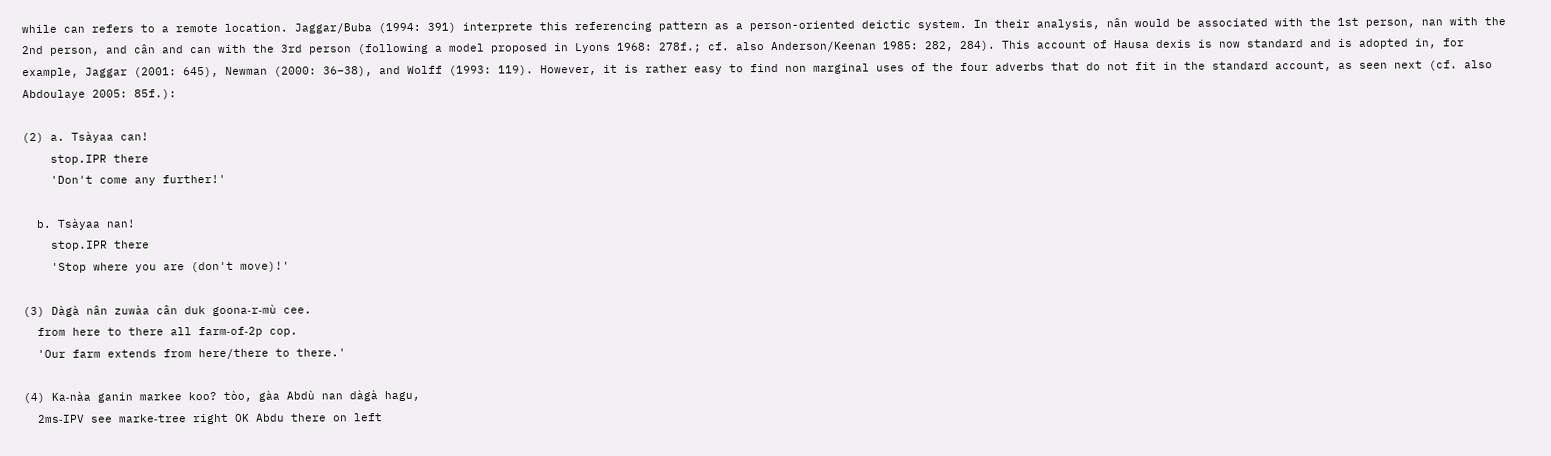while can refers to a remote location. Jaggar/Buba (1994: 391) interprete this referencing pattern as a person-oriented deictic system. In their analysis, nân would be associated with the 1st person, nan with the 2nd person, and cân and can with the 3rd person (following a model proposed in Lyons 1968: 278f.; cf. also Anderson/Keenan 1985: 282, 284). This account of Hausa dexis is now standard and is adopted in, for example, Jaggar (2001: 645), Newman (2000: 36–38), and Wolff (1993: 119). However, it is rather easy to find non marginal uses of the four adverbs that do not fit in the standard account, as seen next (cf. also Abdoulaye 2005: 85f.):

(2) a. Tsàyaa can!
    stop.IPR there
    'Don't come any further!'

  b. Tsàyaa nan!
    stop.IPR there
    'Stop where you are (don't move)!'

(3) Dàgà nân zuwàa cân duk goona‑r‑mù cee.
  from here to there all farm‑of‑2p cop.
  'Our farm extends from here/there to there.'

(4) Ka‑nàa ganin markee koo? tòo, gàa Abdù nan dàgà hagu,
  2ms‑IPV see marke‑tree right OK Abdu there on left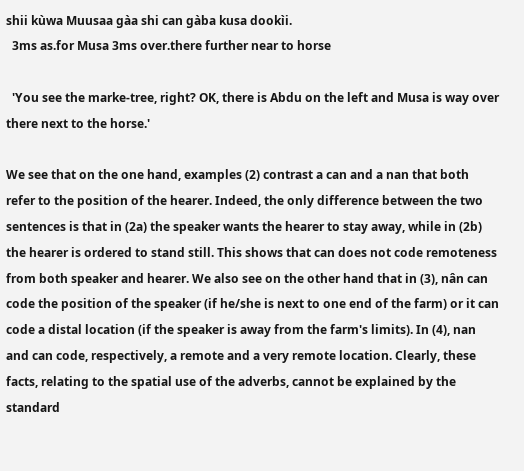shii kùwa Muusaa gàa shi can gàba kusa dookìi.
  3ms as.for Musa 3ms over.there further near to horse

  'You see the marke-tree, right? OK, there is Abdu on the left and Musa is way over there next to the horse.'

We see that on the one hand, examples (2) contrast a can and a nan that both refer to the position of the hearer. Indeed, the only difference between the two sentences is that in (2a) the speaker wants the hearer to stay away, while in (2b) the hearer is ordered to stand still. This shows that can does not code remoteness from both speaker and hearer. We also see on the other hand that in (3), nân can code the position of the speaker (if he/she is next to one end of the farm) or it can code a distal location (if the speaker is away from the farm's limits). In (4), nan and can code, respectively, a remote and a very remote location. Clearly, these facts, relating to the spatial use of the adverbs, cannot be explained by the standard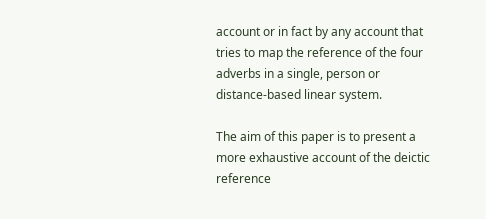account or in fact by any account that tries to map the reference of the four adverbs in a single, person or distance-based linear system.

The aim of this paper is to present a more exhaustive account of the deictic reference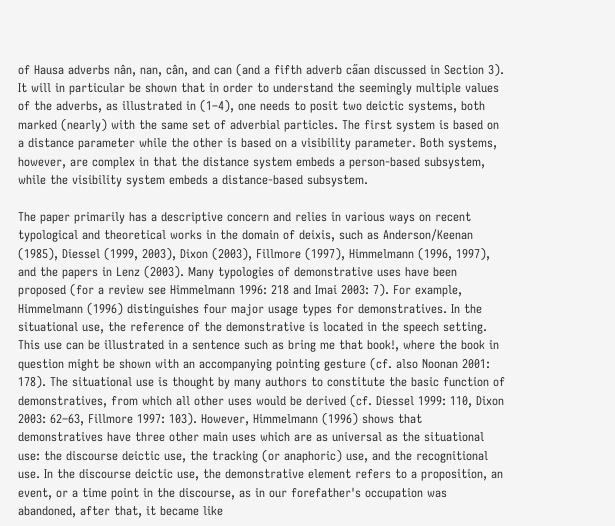of Hausa adverbs nân, nan, cân, and can (and a fifth adverb ca̋an discussed in Section 3). It will in particular be shown that in order to understand the seemingly multiple values of the adverbs, as illustrated in (1–4), one needs to posit two deictic systems, both marked (nearly) with the same set of adverbial particles. The first system is based on a distance parameter while the other is based on a visibility parameter. Both systems, however, are complex in that the distance system embeds a person-based subsystem, while the visibility system embeds a distance-based subsystem.

The paper primarily has a descriptive concern and relies in various ways on recent typological and theoretical works in the domain of deixis, such as Anderson/Keenan (1985), Diessel (1999, 2003), Dixon (2003), Fillmore (1997), Himmelmann (1996, 1997), and the papers in Lenz (2003). Many typologies of demonstrative uses have been proposed (for a review see Himmelmann 1996: 218 and Imai 2003: 7). For example, Himmelmann (1996) distinguishes four major usage types for demonstratives. In the situational use, the reference of the demonstrative is located in the speech setting. This use can be illustrated in a sentence such as bring me that book!, where the book in question might be shown with an accompanying pointing gesture (cf. also Noonan 2001: 178). The situational use is thought by many authors to constitute the basic function of demonstratives, from which all other uses would be derived (cf. Diessel 1999: 110, Dixon 2003: 62–63, Fillmore 1997: 103). However, Himmelmann (1996) shows that demonstratives have three other main uses which are as universal as the situational use: the discourse deictic use, the tracking (or anaphoric) use, and the recognitional use. In the discourse deictic use, the demonstrative element refers to a proposition, an event, or a time point in the discourse, as in our forefather's occupation was abandoned, after that, it became like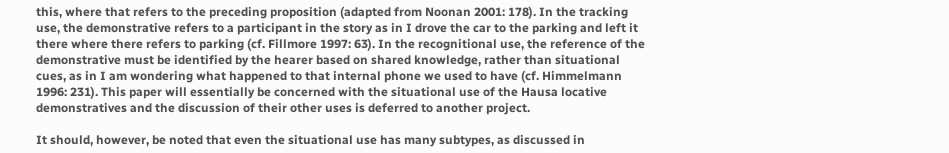this, where that refers to the preceding proposition (adapted from Noonan 2001: 178). In the tracking use, the demonstrative refers to a participant in the story as in I drove the car to the parking and left it there where there refers to parking (cf. Fillmore 1997: 63). In the recognitional use, the reference of the demonstrative must be identified by the hearer based on shared knowledge, rather than situational cues, as in I am wondering what happened to that internal phone we used to have (cf. Himmelmann 1996: 231). This paper will essentially be concerned with the situational use of the Hausa locative demonstratives and the discussion of their other uses is deferred to another project.

It should, however, be noted that even the situational use has many subtypes, as discussed in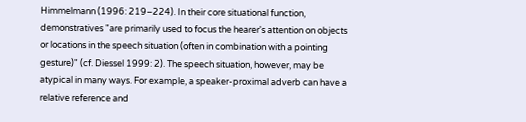Himmelmann (1996: 219–224). In their core situational function, demonstratives "are primarily used to focus the hearer's attention on objects or locations in the speech situation (often in combination with a pointing gesture)" (cf. Diessel 1999: 2). The speech situation, however, may be atypical in many ways. For example, a speaker-proximal adverb can have a relative reference and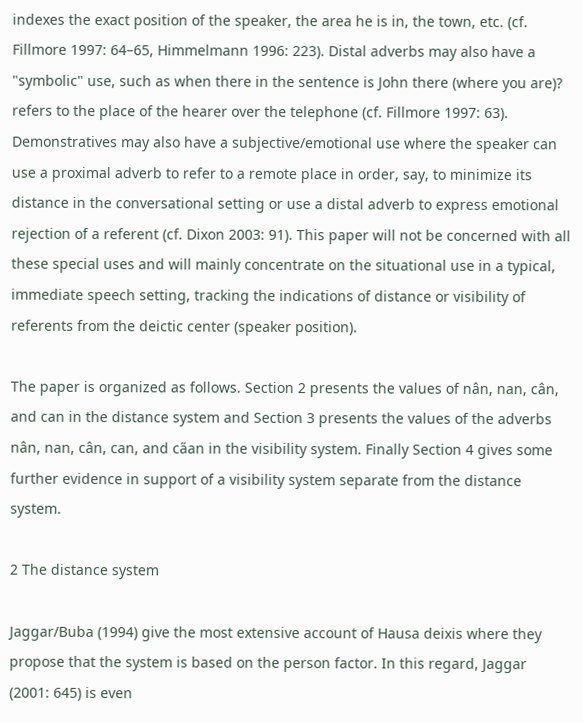indexes the exact position of the speaker, the area he is in, the town, etc. (cf. Fillmore 1997: 64–65, Himmelmann 1996: 223). Distal adverbs may also have a "symbolic" use, such as when there in the sentence is John there (where you are)? refers to the place of the hearer over the telephone (cf. Fillmore 1997: 63). Demonstratives may also have a subjective/emotional use where the speaker can use a proximal adverb to refer to a remote place in order, say, to minimize its distance in the conversational setting or use a distal adverb to express emotional rejection of a referent (cf. Dixon 2003: 91). This paper will not be concerned with all these special uses and will mainly concentrate on the situational use in a typical, immediate speech setting, tracking the indications of distance or visibility of referents from the deictic center (speaker position).

The paper is organized as follows. Section 2 presents the values of nân, nan, cân, and can in the distance system and Section 3 presents the values of the adverbs nân, nan, cân, can, and ca̋an in the visibility system. Finally Section 4 gives some further evidence in support of a visibility system separate from the distance system.

2 The distance system

Jaggar/Buba (1994) give the most extensive account of Hausa deixis where they propose that the system is based on the person factor. In this regard, Jaggar (2001: 645) is even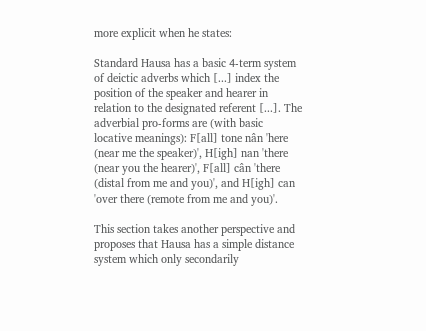more explicit when he states:

Standard Hausa has a basic 4-term system of deictic adverbs which [...] index the position of the speaker and hearer in relation to the designated referent [...]. The adverbial pro-forms are (with basic locative meanings): F[all] tone nân 'here (near me the speaker)', H[igh] nan 'there (near you the hearer)', F[all] cân 'there (distal from me and you)', and H[igh] can 'over there (remote from me and you)'.

This section takes another perspective and proposes that Hausa has a simple distance system which only secondarily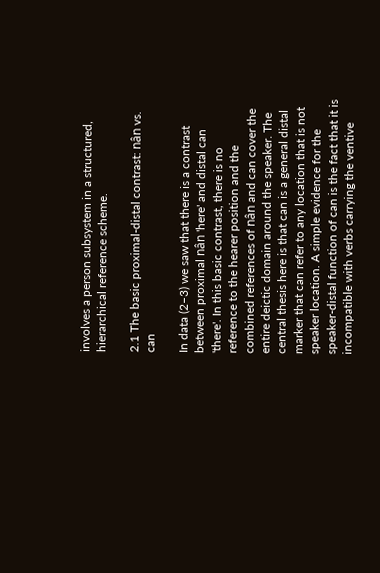involves a person subsystem in a structured, hierarchical reference scheme.

2.1 The basic proximal-distal contrast: nân vs. can

In data (2–3) we saw that there is a contrast between proximal nân 'here' and distal can 'there'. In this basic contrast, there is no reference to the hearer position and the combined references of nân and can cover the entire deictic domain around the speaker. The central thesis here is that can is a general distal marker that can refer to any location that is not speaker location. A simple evidence for the speaker-distal function of can is the fact that it is incompatible with verbs carrying the ventive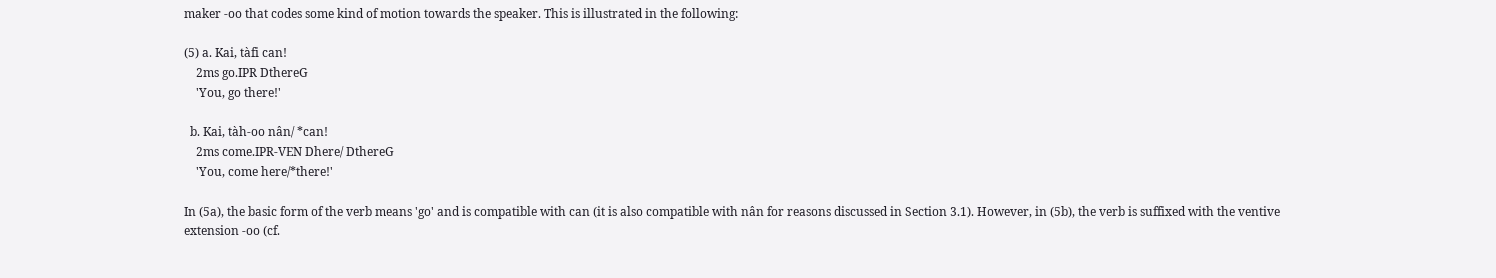maker -oo that codes some kind of motion towards the speaker. This is illustrated in the following:

(5) a. Kai, tàfi can!
    2ms go.IPR DthereG
    'You, go there!'

  b. Kai, tàh‑oo nân/ *can!
    2ms come.IPR‑VEN Dhere/ DthereG
    'You, come here/*there!'

In (5a), the basic form of the verb means 'go' and is compatible with can (it is also compatible with nân for reasons discussed in Section 3.1). However, in (5b), the verb is suffixed with the ventive extension -oo (cf.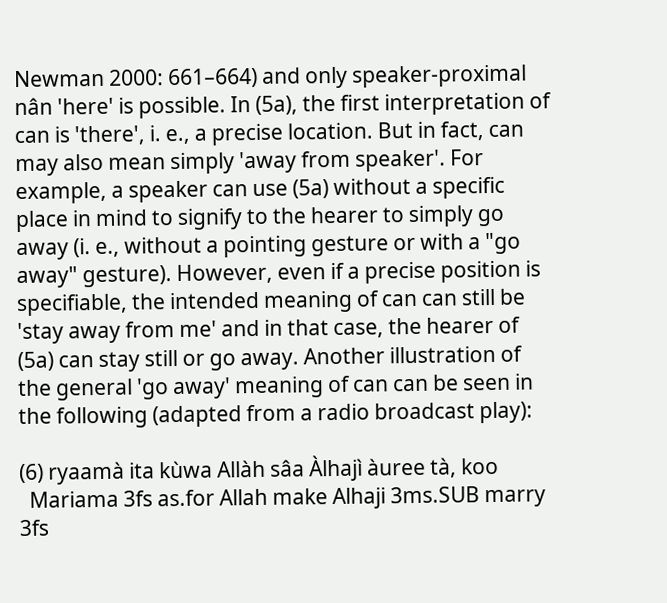Newman 2000: 661–664) and only speaker-proximal nân 'here' is possible. In (5a), the first interpretation of can is 'there', i. e., a precise location. But in fact, can may also mean simply 'away from speaker'. For example, a speaker can use (5a) without a specific place in mind to signify to the hearer to simply go away (i. e., without a pointing gesture or with a "go away" gesture). However, even if a precise position is specifiable, the intended meaning of can can still be 'stay away from me' and in that case, the hearer of (5a) can stay still or go away. Another illustration of the general 'go away' meaning of can can be seen in the following (adapted from a radio broadcast play):

(6) ryaamà ita kùwa Allàh sâa Àlhajì àuree tà, koo
  Mariama 3fs as.for Allah make Alhaji 3ms.SUB marry 3fs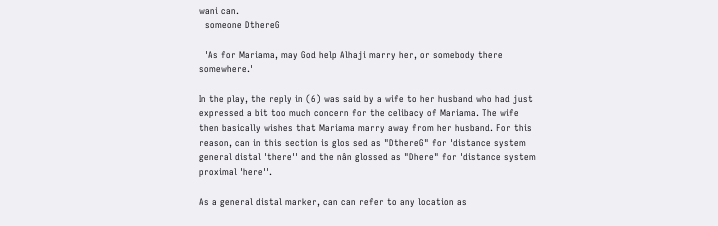wani can.
  someone DthereG

  'As for Mariama, may God help Alhaji marry her, or somebody there somewhere.'

In the play, the reply in (6) was said by a wife to her husband who had just expressed a bit too much concern for the celibacy of Mariama. The wife then basically wishes that Mariama marry away from her husband. For this reason, can in this section is glos sed as "DthereG" for 'distance system general distal 'there'' and the nân glossed as "Dhere" for 'distance system proximal 'here''.

As a general distal marker, can can refer to any location as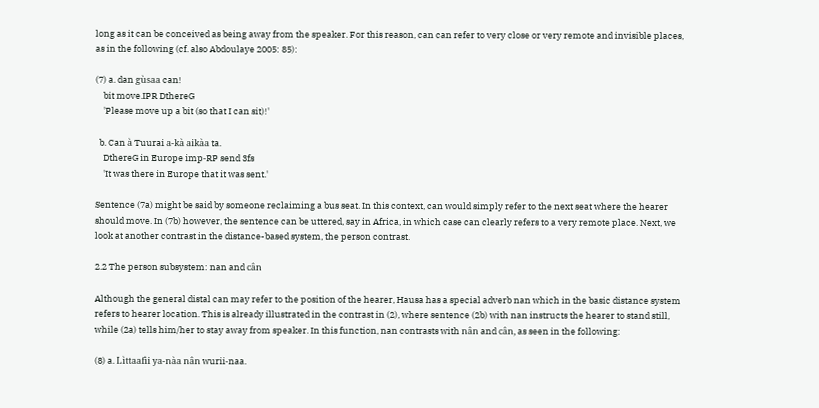long as it can be conceived as being away from the speaker. For this reason, can can refer to very close or very remote and invisible places, as in the following (cf. also Abdoulaye 2005: 85):

(7) a. dan gùsaa can!
    bit move.IPR DthereG
    'Please move up a bit (so that I can sit)!'

  b. Can à Tuurai a‑kà aikàa ta.
    DthereG in Europe imp‑RP send 3fs
    'It was there in Europe that it was sent.'

Sentence (7a) might be said by someone reclaiming a bus seat. In this context, can would simply refer to the next seat where the hearer should move. In (7b) however, the sentence can be uttered, say in Africa, in which case can clearly refers to a very remote place. Next, we look at another contrast in the distance-based system, the person contrast.

2.2 The person subsystem: nan and cân

Although the general distal can may refer to the position of the hearer, Hausa has a special adverb nan which in the basic distance system refers to hearer location. This is already illustrated in the contrast in (2), where sentence (2b) with nan instructs the hearer to stand still, while (2a) tells him/her to stay away from speaker. In this function, nan contrasts with nân and cân, as seen in the following:

(8) a. Lìttaafìi ya‑nàa nân wurii‑naa.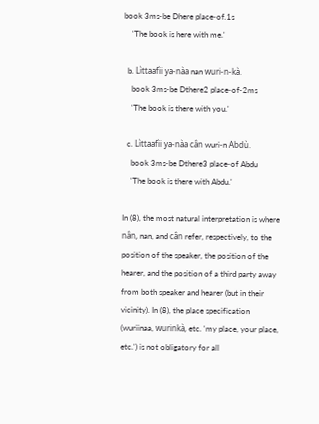book 3ms‑be Dhere place‑of.1s
    'The book is here with me.'

  b. Lìttaafìi ya‑nàa nan wuri‑n‑kà.
    book 3ms‑be Dthere2 place‑of‑2ms
    'The book is there with you.'

  c. Lìttaafìi ya‑nàa cân wuri‑n Abdù.
    book 3ms‑be Dthere3 place‑of Abdu
    'The book is there with Abdu.'

In (8), the most natural interpretation is where nân, nan, and cân refer, respectively, to the position of the speaker, the position of the hearer, and the position of a third party away from both speaker and hearer (but in their vicinity). In (8), the place specification (wuriinaa, wurinkà, etc. 'my place, your place, etc.') is not obligatory for all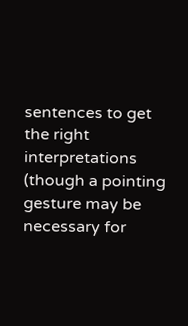sentences to get the right interpretations (though a pointing gesture may be necessary for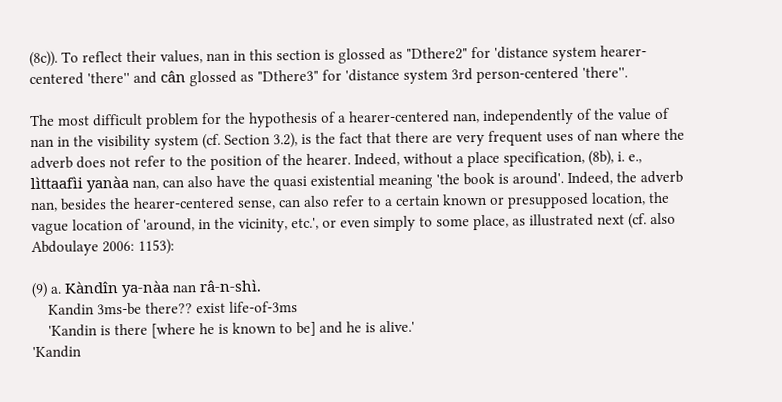(8c)). To reflect their values, nan in this section is glossed as "Dthere2" for 'distance system hearer-centered 'there'' and cân glossed as "Dthere3" for 'distance system 3rd person-centered 'there''.

The most difficult problem for the hypothesis of a hearer-centered nan, independently of the value of nan in the visibility system (cf. Section 3.2), is the fact that there are very frequent uses of nan where the adverb does not refer to the position of the hearer. Indeed, without a place specification, (8b), i. e., lìttaafìi yanàa nan, can also have the quasi existential meaning 'the book is around'. Indeed, the adverb nan, besides the hearer-centered sense, can also refer to a certain known or presupposed location, the vague location of 'around, in the vicinity, etc.', or even simply to some place, as illustrated next (cf. also Abdoulaye 2006: 1153):

(9) a. Kàndîn ya‑nàa nan râ‑n‑shì.
    Kandin 3ms‑be there?? exist life‑of‑3ms
    'Kandin is there [where he is known to be] and he is alive.'
'Kandin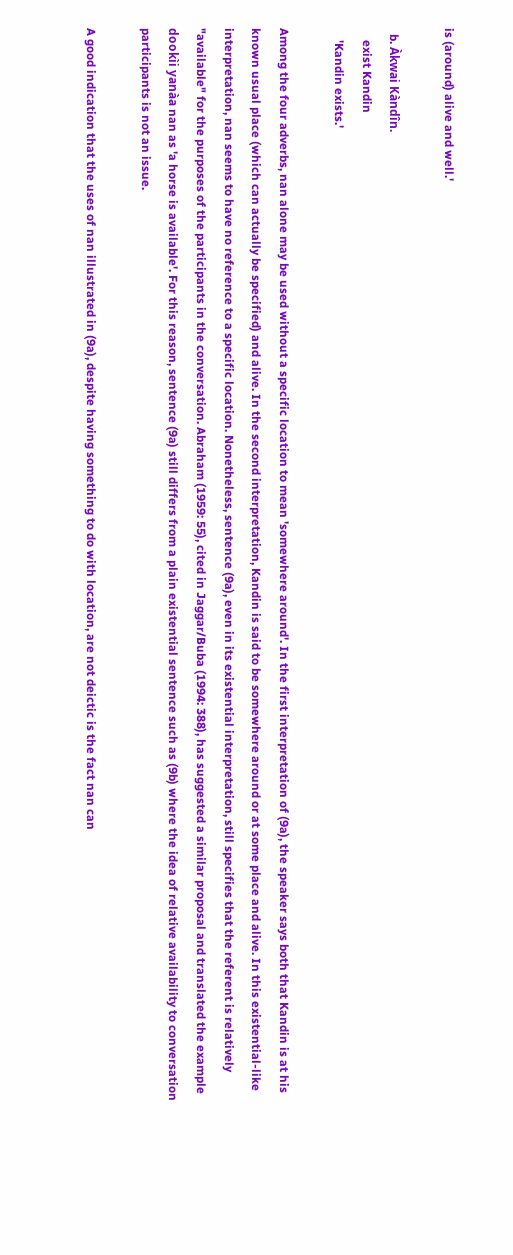is (around) alive and well.'

  b. Àkwai Kàndîn.
    exist Kandin
    'Kandin exists.'

Among the four adverbs, nan alone may be used without a specific location to mean 'somewhere around'. In the first interpretation of (9a), the speaker says both that Kandin is at his known usual place (which can actually be specified) and alive. In the second interpretation, Kandin is said to be somewhere around or at some place and alive. In this existential-like interpretation, nan seems to have no reference to a specific location. Nonetheless, sentence (9a), even in its existential interpretation, still specifies that the referent is relatively "available" for the purposes of the participants in the conversation. Abraham (1959: 55), cited in Jaggar/Buba (1994: 388), has suggested a similar proposal and translated the example dookìi yanàa nan as 'a horse is available'. For this reason, sentence (9a) still differs from a plain existential sentence such as (9b) where the idea of relative availability to conversation participants is not an issue.

A good indication that the uses of nan illustrated in (9a), despite having something to do with location, are not deictic is the fact nan can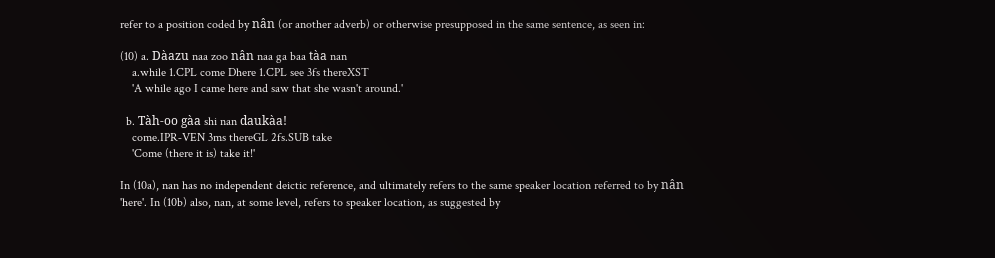refer to a position coded by nân (or another adverb) or otherwise presupposed in the same sentence, as seen in:

(10) a. Dàazu naa zoo nân naa ga baa tàa nan
    a.while 1.CPL come Dhere 1.CPL see 3fs thereXST
    'A while ago I came here and saw that she wasn't around.'

  b. Tàh‑oo gàa shi nan daukàa!
    come.IPR‑VEN 3ms thereGL 2fs.SUB take
    'Come (there it is) take it!'

In (10a), nan has no independent deictic reference, and ultimately refers to the same speaker location referred to by nân 'here'. In (10b) also, nan, at some level, refers to speaker location, as suggested by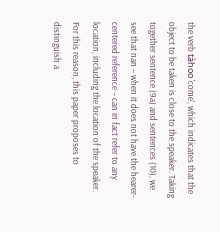the verb tàhoo 'come', which indicates that the object to be taken is close to the speaker. Taking together sentence (9a) and sentences (10), we see that nan – when it does not have the hearer-centered reference – can in fact refer to any location, including the location of the speaker. For this reason, this paper proposes to distinguish a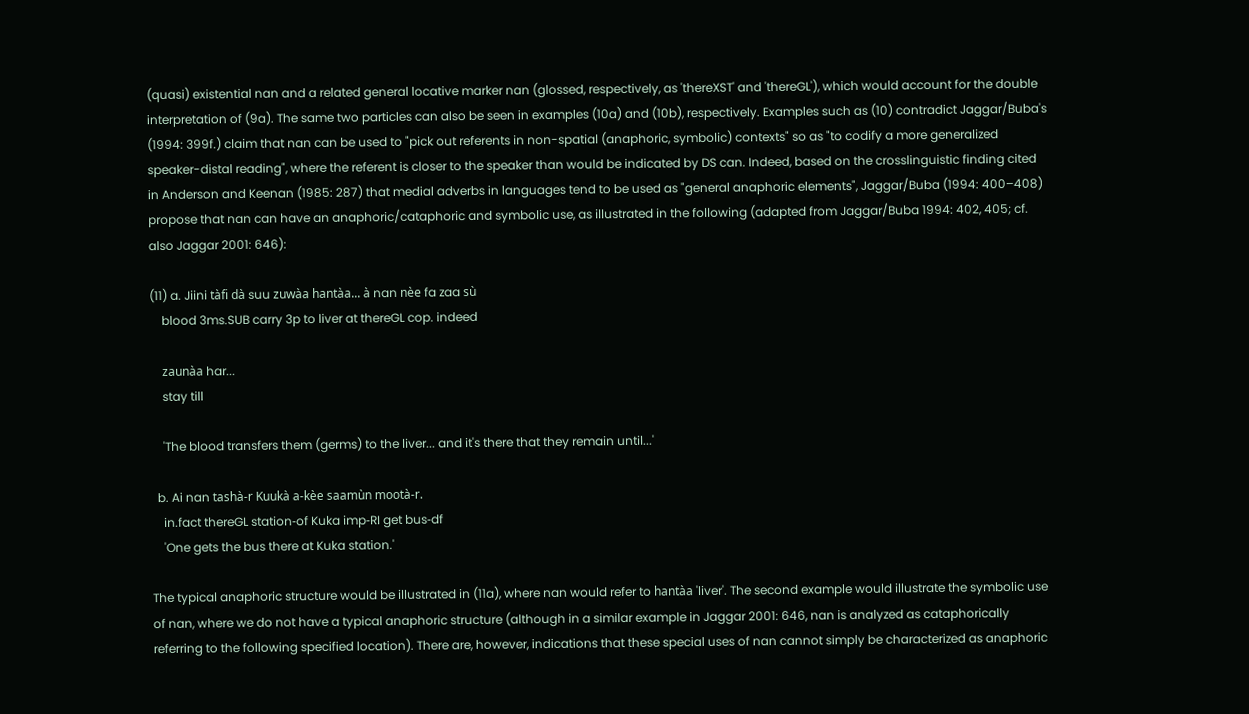(quasi) existential nan and a related general locative marker nan (glossed, respectively, as 'thereXST' and 'thereGL'), which would account for the double interpretation of (9a). The same two particles can also be seen in examples (10a) and (10b), respectively. Examples such as (10) contradict Jaggar/Buba's (1994: 399f.) claim that nan can be used to "pick out referents in non-spatial (anaphoric, symbolic) contexts" so as "to codify a more generalized speaker-distal reading", where the referent is closer to the speaker than would be indicated by DS can. Indeed, based on the crosslinguistic finding cited in Anderson and Keenan (1985: 287) that medial adverbs in languages tend to be used as "general anaphoric elements", Jaggar/Buba (1994: 400–408) propose that nan can have an anaphoric/cataphoric and symbolic use, as illustrated in the following (adapted from Jaggar/Buba 1994: 402, 405; cf. also Jaggar 2001: 646):

(11) a. Jiini tàfi dà suu zuwàa hantàa... à nan nèe fa zaa sù
    blood 3ms.SUB carry 3p to liver at thereGL cop. indeed

    zaunàa har...
    stay till

    'The blood transfers them (germs) to the liver... and it's there that they remain until...'

  b. Ai nan tashà‑r Kuukà a‑kèe saamùn mootà‑r.
    in.fact thereGL station‑of Kuka imp‑RI get bus‑df
    'One gets the bus there at Kuka station.'

The typical anaphoric structure would be illustrated in (11a), where nan would refer to hantàa 'liver'. The second example would illustrate the symbolic use of nan, where we do not have a typical anaphoric structure (although in a similar example in Jaggar 2001: 646, nan is analyzed as cataphorically referring to the following specified location). There are, however, indications that these special uses of nan cannot simply be characterized as anaphoric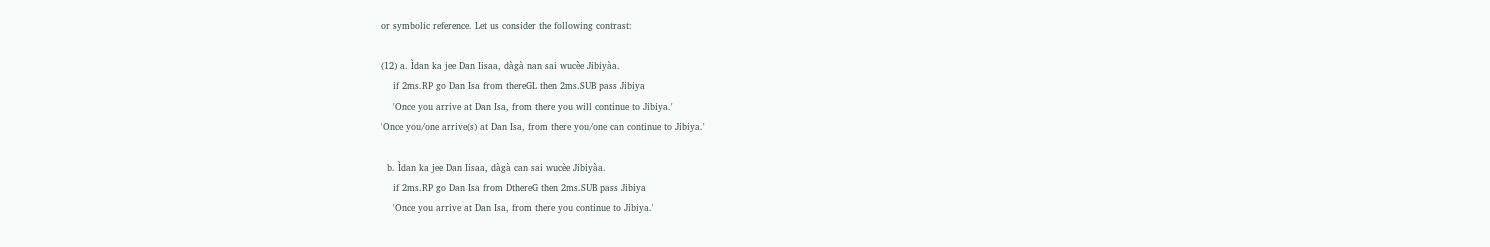or symbolic reference. Let us consider the following contrast:

(12) a. Ìdan ka jee Dan Iisaa, dàgà nan sai wucèe Jibiyàa.
    if 2ms.RP go Dan Isa from thereGL then 2ms.SUB pass Jibiya
    'Once you arrive at Dan Isa, from there you will continue to Jibiya.'
'Once you/one arrive(s) at Dan Isa, from there you/one can continue to Jibiya.'

  b. Ìdan ka jee Dan Iisaa, dàgà can sai wucèe Jibiyàa.
    if 2ms.RP go Dan Isa from DthereG then 2ms.SUB pass Jibiya
    'Once you arrive at Dan Isa, from there you continue to Jibiya.'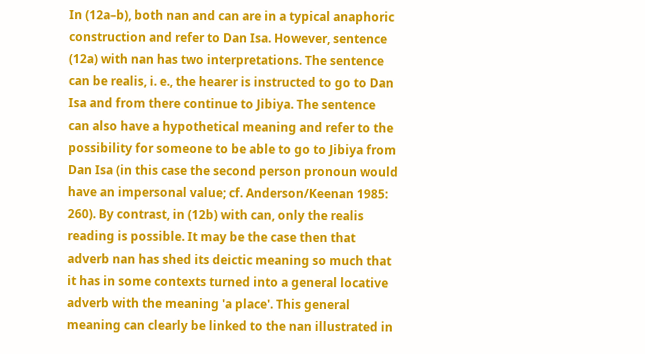In (12a–b), both nan and can are in a typical anaphoric construction and refer to Dan Isa. However, sentence (12a) with nan has two interpretations. The sentence can be realis, i. e., the hearer is instructed to go to Dan Isa and from there continue to Jibiya. The sentence can also have a hypothetical meaning and refer to the possibility for someone to be able to go to Jibiya from Dan Isa (in this case the second person pronoun would have an impersonal value; cf. Anderson/Keenan 1985: 260). By contrast, in (12b) with can, only the realis reading is possible. It may be the case then that adverb nan has shed its deictic meaning so much that it has in some contexts turned into a general locative adverb with the meaning 'a place'. This general meaning can clearly be linked to the nan illustrated in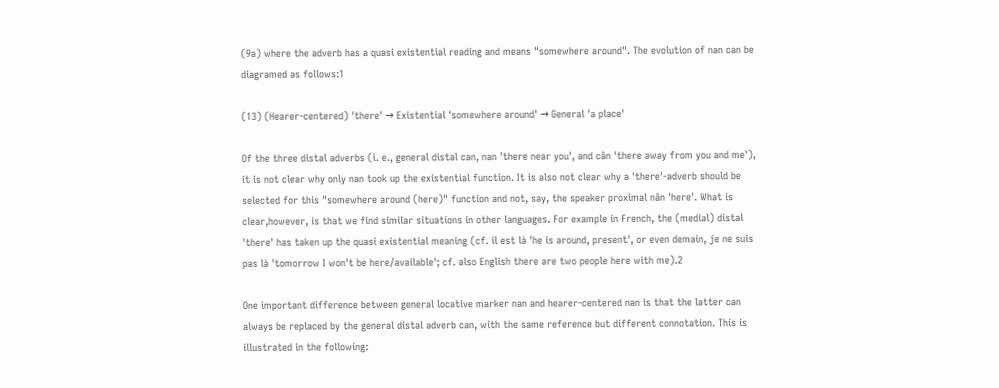(9a) where the adverb has a quasi existential reading and means "somewhere around". The evolution of nan can be diagramed as follows:1

(13) (Hearer‑centered) 'there' → Existential 'somewhere around' → General 'a place'

Of the three distal adverbs (i. e., general distal can, nan 'there near you', and cân 'there away from you and me'), it is not clear why only nan took up the existential function. It is also not clear why a 'there'-adverb should be selected for this "somewhere around (here)" function and not, say, the speaker proximal nân 'here'. What is clear,however, is that we find similar situations in other languages. For example in French, the (medial) distal 'there' has taken up the quasi existential meaning (cf. il est là 'he is around, present', or even demain, je ne suis pas là 'tomorrow I won't be here/available'; cf. also English there are two people here with me).2

One important difference between general locative marker nan and hearer-centered nan is that the latter can always be replaced by the general distal adverb can, with the same reference but different connotation. This is illustrated in the following: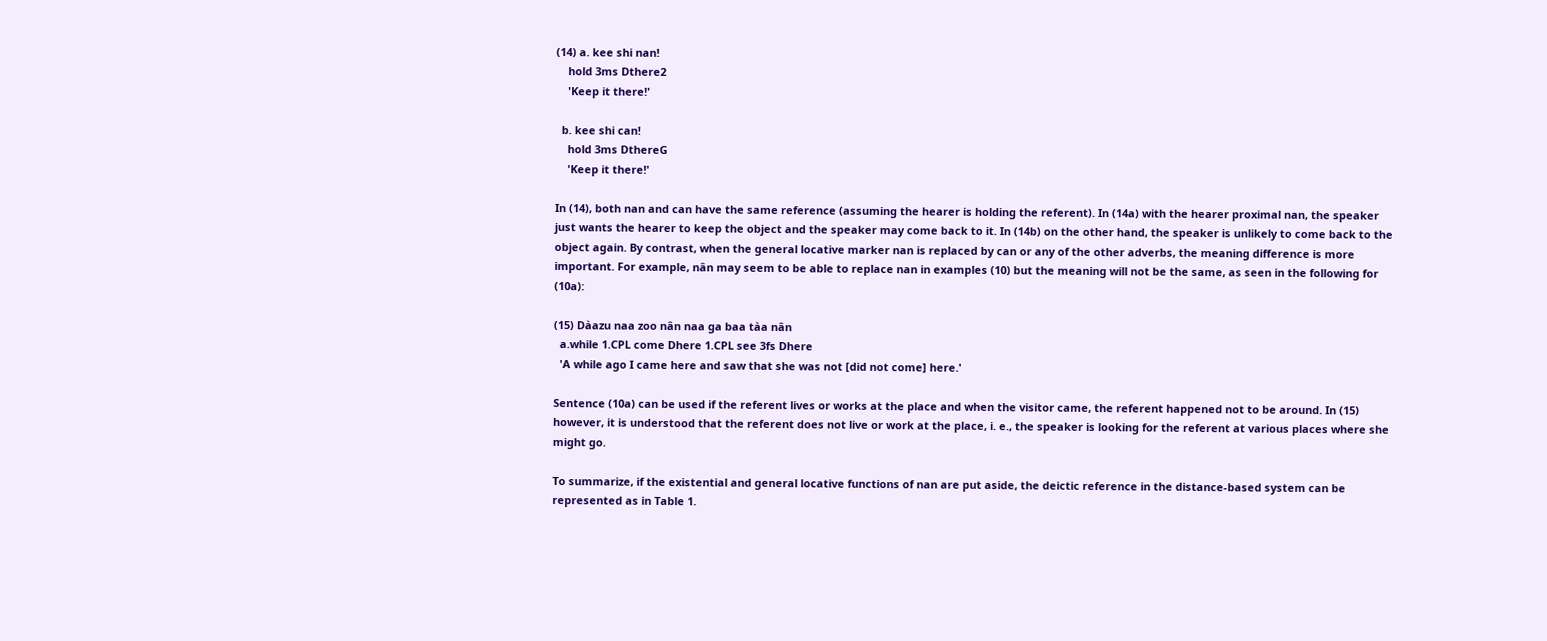(14) a. kee shi nan!
    hold 3ms Dthere2
    'Keep it there!'

  b. kee shi can!
    hold 3ms DthereG
    'Keep it there!'

In (14), both nan and can have the same reference (assuming the hearer is holding the referent). In (14a) with the hearer proximal nan, the speaker just wants the hearer to keep the object and the speaker may come back to it. In (14b) on the other hand, the speaker is unlikely to come back to the object again. By contrast, when the general locative marker nan is replaced by can or any of the other adverbs, the meaning difference is more important. For example, nân may seem to be able to replace nan in examples (10) but the meaning will not be the same, as seen in the following for (10a):

(15) Dàazu naa zoo nân naa ga baa tàa nân
  a.while 1.CPL come Dhere 1.CPL see 3fs Dhere
  'A while ago I came here and saw that she was not [did not come] here.'

Sentence (10a) can be used if the referent lives or works at the place and when the visitor came, the referent happened not to be around. In (15) however, it is understood that the referent does not live or work at the place, i. e., the speaker is looking for the referent at various places where she might go.

To summarize, if the existential and general locative functions of nan are put aside, the deictic reference in the distance-based system can be represented as in Table 1.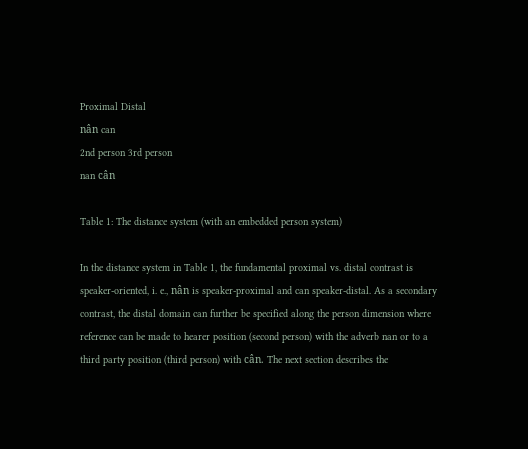Proximal Distal
nân can
2nd person 3rd person
nan cân

Table 1: The distance system (with an embedded person system)

In the distance system in Table 1, the fundamental proximal vs. distal contrast is speaker-oriented, i. e., nân is speaker-proximal and can speaker-distal. As a secondary contrast, the distal domain can further be specified along the person dimension where reference can be made to hearer position (second person) with the adverb nan or to a third party position (third person) with cân. The next section describes the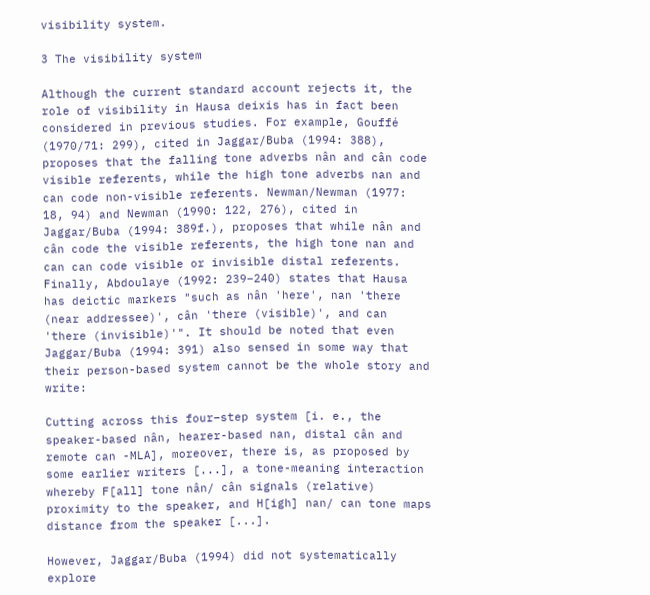visibility system.

3 The visibility system

Although the current standard account rejects it, the role of visibility in Hausa deixis has in fact been considered in previous studies. For example, Gouffé (1970/71: 299), cited in Jaggar/Buba (1994: 388), proposes that the falling tone adverbs nân and cân code visible referents, while the high tone adverbs nan and can code non-visible referents. Newman/Newman (1977: 18, 94) and Newman (1990: 122, 276), cited in Jaggar/Buba (1994: 389f.), proposes that while nân and cân code the visible referents, the high tone nan and can can code visible or invisible distal referents. Finally, Abdoulaye (1992: 239–240) states that Hausa has deictic markers "such as nân 'here', nan 'there (near addressee)', cân 'there (visible)', and can 'there (invisible)'". It should be noted that even Jaggar/Buba (1994: 391) also sensed in some way that their person-based system cannot be the whole story and write:

Cutting across this four–step system [i. e., the speaker-based nân, hearer-based nan, distal cân and remote can -MLA], moreover, there is, as proposed by some earlier writers [...], a tone-meaning interaction whereby F[all] tone nân/ cân signals (relative) proximity to the speaker, and H[igh] nan/ can tone maps distance from the speaker [...].

However, Jaggar/Buba (1994) did not systematically explore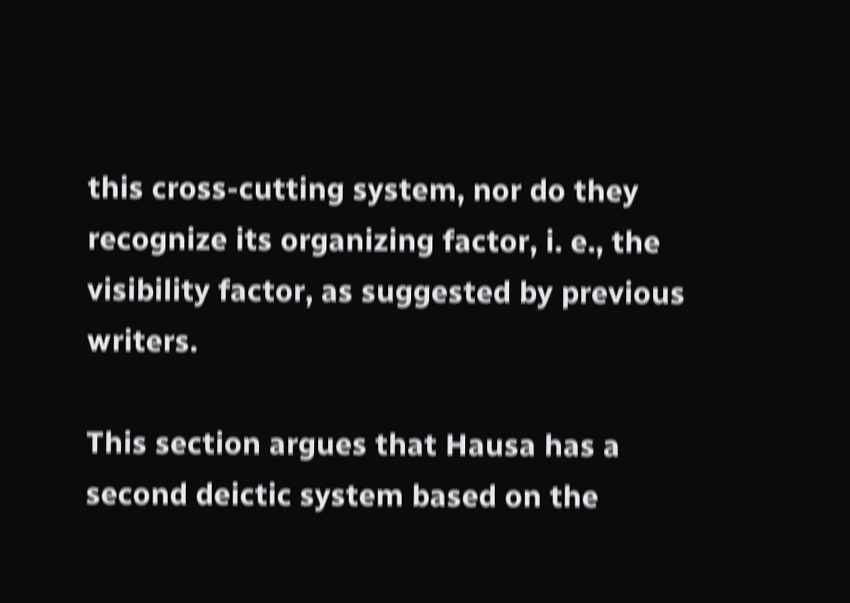this cross-cutting system, nor do they recognize its organizing factor, i. e., the visibility factor, as suggested by previous writers.

This section argues that Hausa has a second deictic system based on the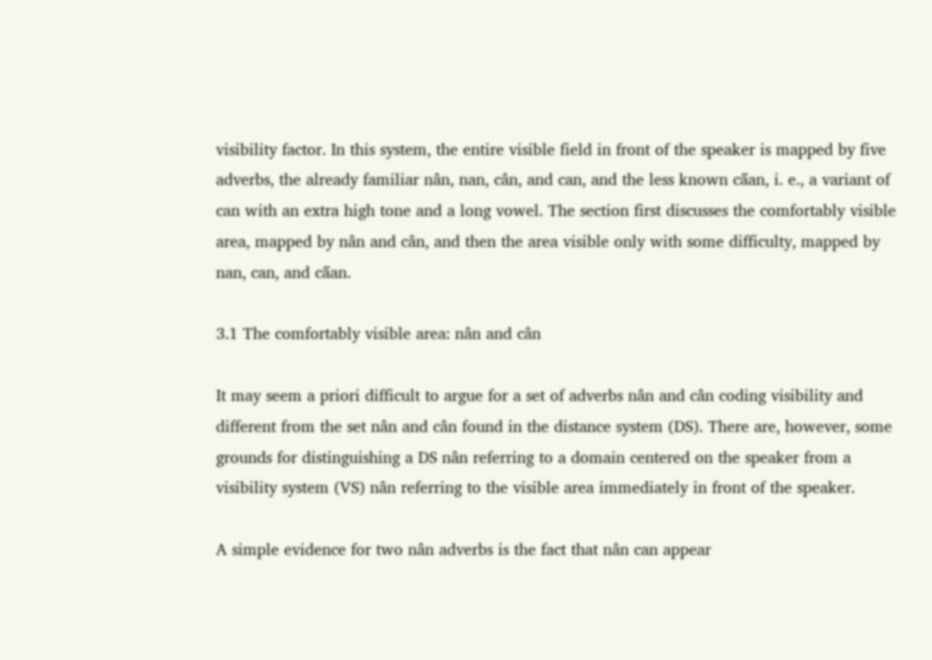visibility factor. In this system, the entire visible field in front of the speaker is mapped by five adverbs, the already familiar nân, nan, cân, and can, and the less known ca̋an, i. e., a variant of can with an extra high tone and a long vowel. The section first discusses the comfortably visible area, mapped by nân and cân, and then the area visible only with some difficulty, mapped by nan, can, and ca̋an.

3.1 The comfortably visible area: nân and cân

It may seem a priori difficult to argue for a set of adverbs nân and cân coding visibility and different from the set nân and cân found in the distance system (DS). There are, however, some grounds for distinguishing a DS nân referring to a domain centered on the speaker from a visibility system (VS) nân referring to the visible area immediately in front of the speaker.

A simple evidence for two nân adverbs is the fact that nân can appear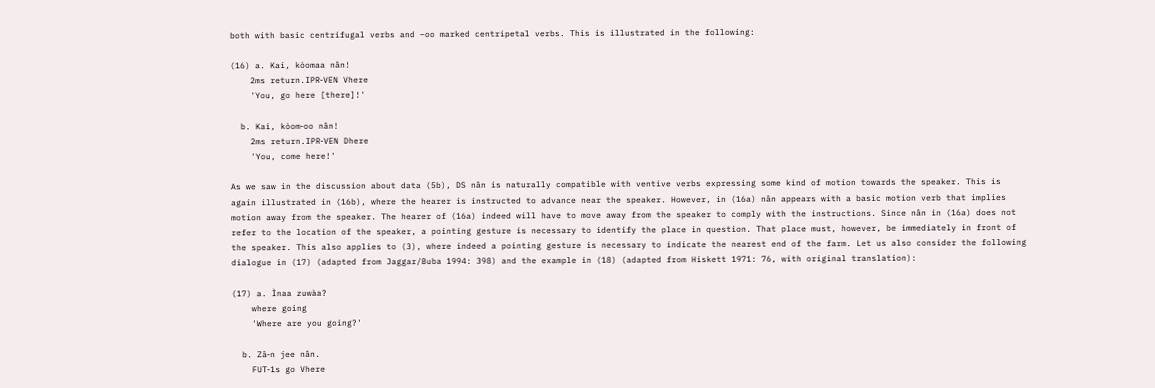both with basic centrifugal verbs and –oo marked centripetal verbs. This is illustrated in the following:

(16) a. Kai, kòomaa nân!
    2ms return.IPR‑VEN Vhere
    'You, go here [there]!'

  b. Kai, kòom‑oo nân!
    2ms return.IPR‑VEN Dhere
    'You, come here!'

As we saw in the discussion about data (5b), DS nân is naturally compatible with ventive verbs expressing some kind of motion towards the speaker. This is again illustrated in (16b), where the hearer is instructed to advance near the speaker. However, in (16a) nân appears with a basic motion verb that implies motion away from the speaker. The hearer of (16a) indeed will have to move away from the speaker to comply with the instructions. Since nân in (16a) does not refer to the location of the speaker, a pointing gesture is necessary to identify the place in question. That place must, however, be immediately in front of the speaker. This also applies to (3), where indeed a pointing gesture is necessary to indicate the nearest end of the farm. Let us also consider the following dialogue in (17) (adapted from Jaggar/Buba 1994: 398) and the example in (18) (adapted from Hiskett 1971: 76, with original translation):

(17) a. Ìnaa zuwàa?
    where going
    'Where are you going?'

  b. Zâ‑n jee nân.
    FUT‑1s go Vhere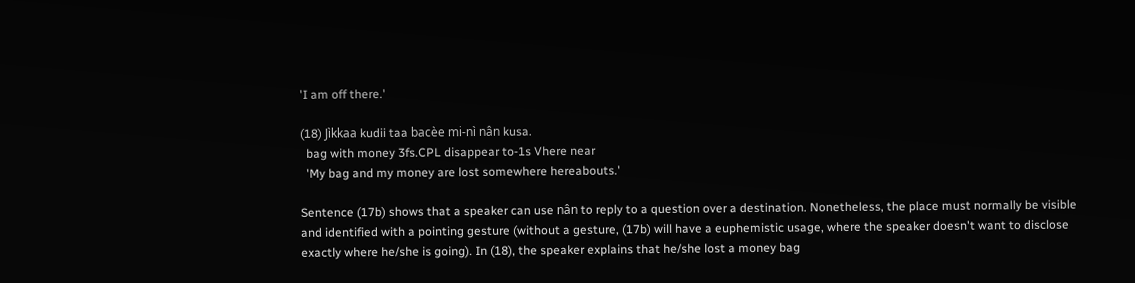'I am off there.'

(18) Jìkkaa kudii taa bacèe mi‑nì nân kusa.
  bag with money 3fs.CPL disappear to‑1s Vhere near
  'My bag and my money are lost somewhere hereabouts.'

Sentence (17b) shows that a speaker can use nân to reply to a question over a destination. Nonetheless, the place must normally be visible and identified with a pointing gesture (without a gesture, (17b) will have a euphemistic usage, where the speaker doesn't want to disclose exactly where he/she is going). In (18), the speaker explains that he/she lost a money bag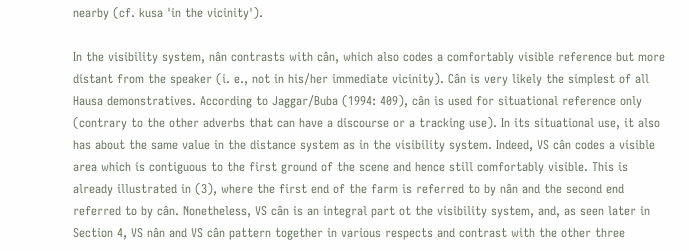nearby (cf. kusa 'in the vicinity').

In the visibility system, nân contrasts with cân, which also codes a comfortably visible reference but more distant from the speaker (i. e., not in his/her immediate vicinity). Cân is very likely the simplest of all Hausa demonstratives. According to Jaggar/Buba (1994: 409), cân is used for situational reference only (contrary to the other adverbs that can have a discourse or a tracking use). In its situational use, it also has about the same value in the distance system as in the visibility system. Indeed, VS cân codes a visible area which is contiguous to the first ground of the scene and hence still comfortably visible. This is already illustrated in (3), where the first end of the farm is referred to by nân and the second end referred to by cân. Nonetheless, VS cân is an integral part ot the visibility system, and, as seen later in Section 4, VS nân and VS cân pattern together in various respects and contrast with the other three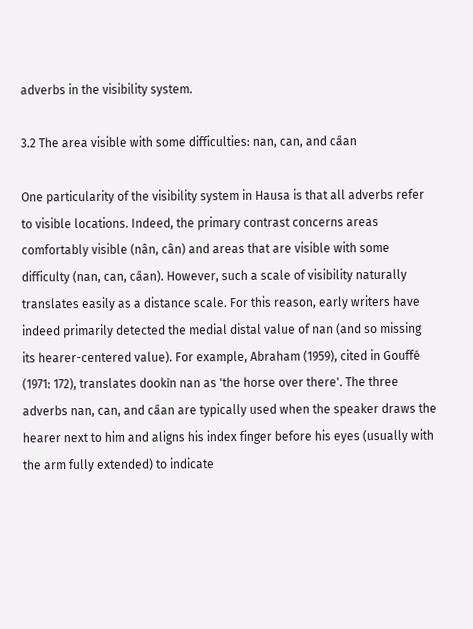adverbs in the visibility system.

3.2 The area visible with some difficulties: nan, can, and ca̋an

One particularity of the visibility system in Hausa is that all adverbs refer to visible locations. Indeed, the primary contrast concerns areas comfortably visible (nân, cân) and areas that are visible with some difficulty (nan, can, ca̋an). However, such a scale of visibility naturally translates easily as a distance scale. For this reason, early writers have indeed primarily detected the medial distal value of nan (and so missing its hearer-centered value). For example, Abraham (1959), cited in Gouffé (1971: 172), translates dookìn nan as 'the horse over there'. The three adverbs nan, can, and ca̋an are typically used when the speaker draws the hearer next to him and aligns his index finger before his eyes (usually with the arm fully extended) to indicate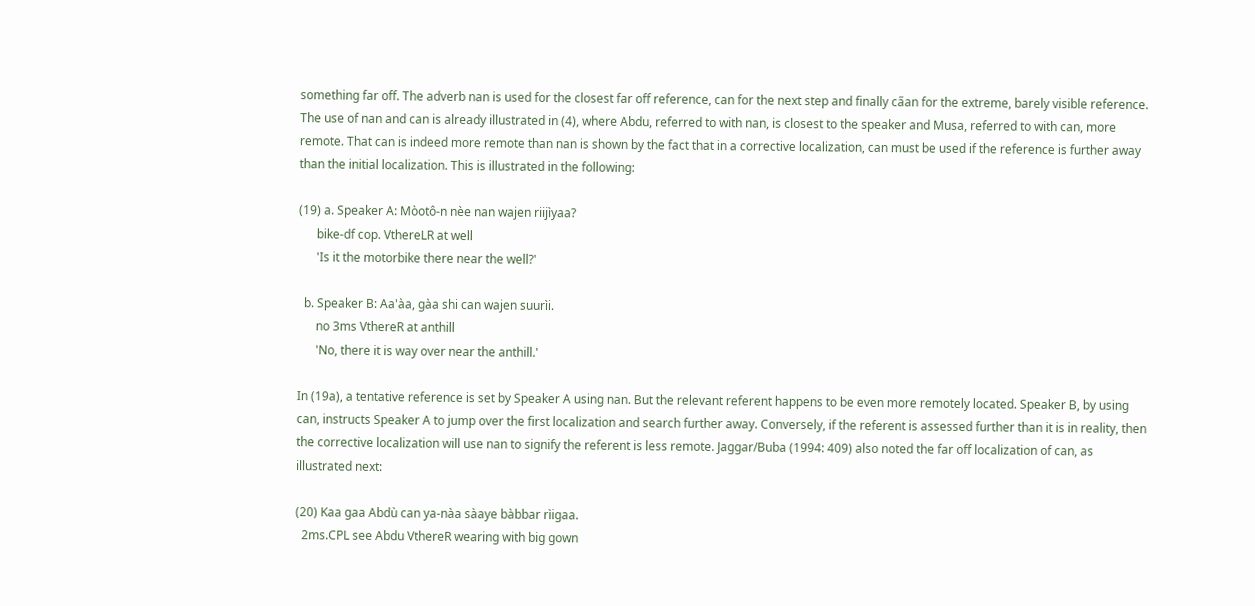something far off. The adverb nan is used for the closest far off reference, can for the next step and finally ca̋an for the extreme, barely visible reference. The use of nan and can is already illustrated in (4), where Abdu, referred to with nan, is closest to the speaker and Musa, referred to with can, more remote. That can is indeed more remote than nan is shown by the fact that in a corrective localization, can must be used if the reference is further away than the initial localization. This is illustrated in the following:

(19) a. Speaker A: Mòotô‑n nèe nan wajen riijìyaa?
      bike‑df cop. VthereLR at well
      'Is it the motorbike there near the well?'

  b. Speaker B: Aa'àa, gàa shi can wajen suurìi.
      no 3ms VthereR at anthill
      'No, there it is way over near the anthill.'

In (19a), a tentative reference is set by Speaker A using nan. But the relevant referent happens to be even more remotely located. Speaker B, by using can, instructs Speaker A to jump over the first localization and search further away. Conversely, if the referent is assessed further than it is in reality, then the corrective localization will use nan to signify the referent is less remote. Jaggar/Buba (1994: 409) also noted the far off localization of can, as illustrated next:

(20) Kaa gaa Abdù can ya‑nàa sàaye bàbbar rìigaa.
  2ms.CPL see Abdu VthereR wearing with big gown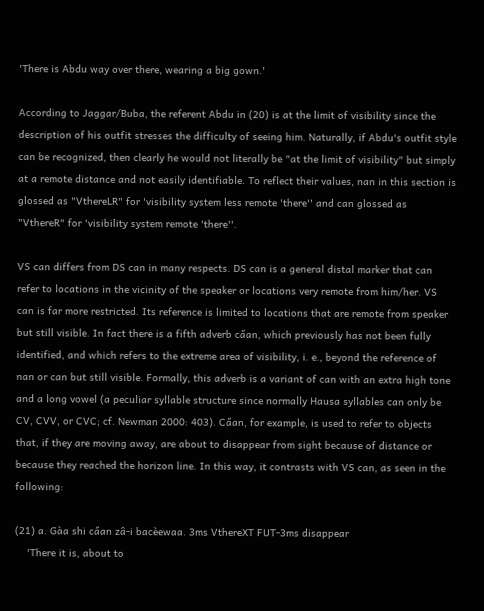'There is Abdu way over there, wearing a big gown.'

According to Jaggar/Buba, the referent Abdu in (20) is at the limit of visibility since the description of his outfit stresses the difficulty of seeing him. Naturally, if Abdu's outfit style can be recognized, then clearly he would not literally be "at the limit of visibility" but simply at a remote distance and not easily identifiable. To reflect their values, nan in this section is glossed as "VthereLR" for 'visibility system less remote 'there'' and can glossed as "VthereR" for 'visibility system remote 'there''.

VS can differs from DS can in many respects. DS can is a general distal marker that can refer to locations in the vicinity of the speaker or locations very remote from him/her. VS can is far more restricted. Its reference is limited to locations that are remote from speaker but still visible. In fact there is a fifth adverb ca̋an, which previously has not been fully identified, and which refers to the extreme area of visibility, i. e., beyond the reference of nan or can but still visible. Formally, this adverb is a variant of can with an extra high tone and a long vowel (a peculiar syllable structure since normally Hausa syllables can only be CV, CVV, or CVC; cf. Newman 2000: 403). Ca̋an, for example, is used to refer to objects that, if they are moving away, are about to disappear from sight because of distance or because they reached the horizon line. In this way, it contrasts with VS can, as seen in the following:

(21) a. Gàa shi ca̋an zâ‑i bacèewaa. 3ms VthereXT FUT‑3ms disappear
    'There it is, about to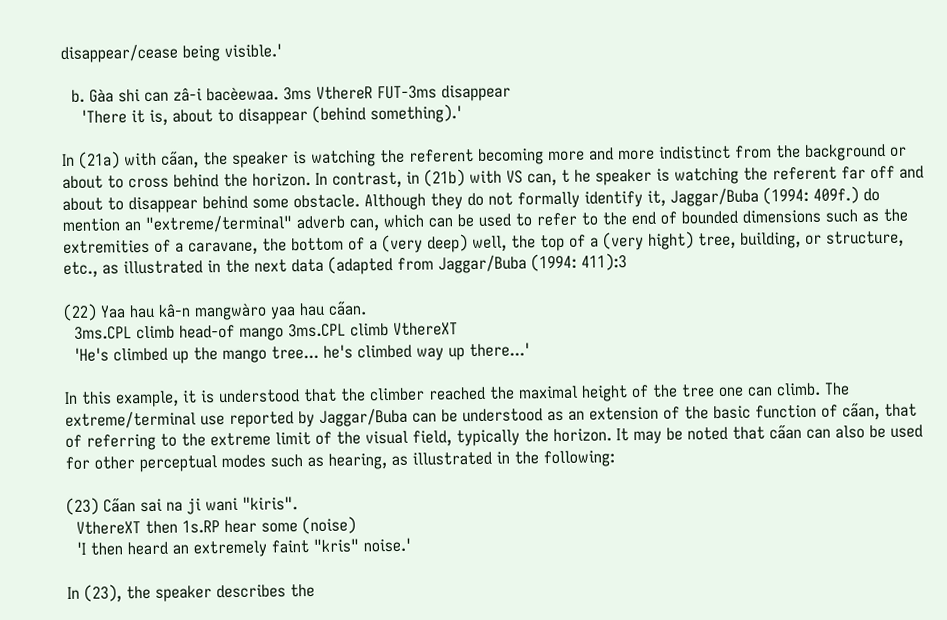disappear/cease being visible.'

  b. Gàa shi can zâ‑i bacèewaa. 3ms VthereR FUT‑3ms disappear
    'There it is, about to disappear (behind something).'

In (21a) with ca̋an, the speaker is watching the referent becoming more and more indistinct from the background or about to cross behind the horizon. In contrast, in (21b) with VS can, t he speaker is watching the referent far off and about to disappear behind some obstacle. Although they do not formally identify it, Jaggar/Buba (1994: 409f.) do mention an "extreme/terminal" adverb can, which can be used to refer to the end of bounded dimensions such as the extremities of a caravane, the bottom of a (very deep) well, the top of a (very hight) tree, building, or structure, etc., as illustrated in the next data (adapted from Jaggar/Buba (1994: 411):3

(22) Yaa hau kâ‑n mangwàro yaa hau ca̋an.
  3ms.CPL climb head‑of mango 3ms.CPL climb VthereXT
  'He's climbed up the mango tree... he's climbed way up there...'

In this example, it is understood that the climber reached the maximal height of the tree one can climb. The extreme/terminal use reported by Jaggar/Buba can be understood as an extension of the basic function of ca̋an, that of referring to the extreme limit of the visual field, typically the horizon. It may be noted that ca̋an can also be used for other perceptual modes such as hearing, as illustrated in the following:

(23) Ca̋an sai na ji wani "kiris".
  VthereXT then 1s.RP hear some (noise)
  'I then heard an extremely faint "kris" noise.'

In (23), the speaker describes the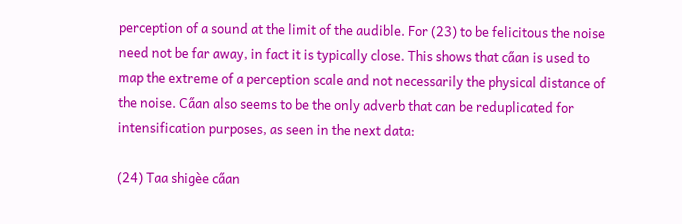perception of a sound at the limit of the audible. For (23) to be felicitous the noise need not be far away, in fact it is typically close. This shows that ca̋an is used to map the extreme of a perception scale and not necessarily the physical distance of the noise. Ca̋an also seems to be the only adverb that can be reduplicated for intensification purposes, as seen in the next data:

(24) Taa shigèe ca̋an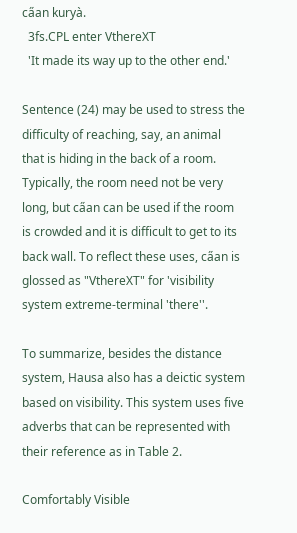ca̋an kuryà.
  3fs.CPL enter VthereXT
  'It made its way up to the other end.'

Sentence (24) may be used to stress the difficulty of reaching, say, an animal that is hiding in the back of a room. Typically, the room need not be very long, but ca̋an can be used if the room is crowded and it is difficult to get to its back wall. To reflect these uses, ca̋an is glossed as "VthereXT" for 'visibility system extreme-terminal 'there''.

To summarize, besides the distance system, Hausa also has a deictic system based on visibility. This system uses five adverbs that can be represented with their reference as in Table 2.

Comfortably Visible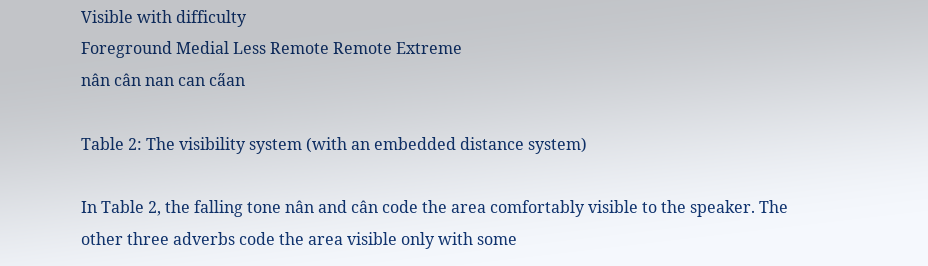Visible with difficulty
Foreground Medial Less Remote Remote Extreme
nân cân nan can ca̋an

Table 2: The visibility system (with an embedded distance system)

In Table 2, the falling tone nân and cân code the area comfortably visible to the speaker. The other three adverbs code the area visible only with some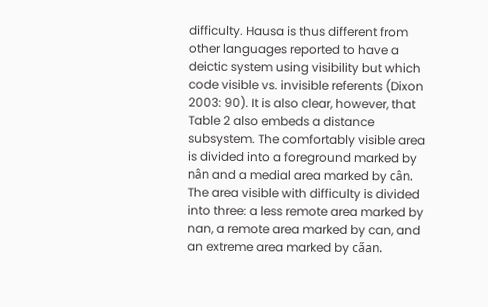difficulty. Hausa is thus different from other languages reported to have a deictic system using visibility but which code visible vs. invisible referents (Dixon 2003: 90). It is also clear, however, that Table 2 also embeds a distance subsystem. The comfortably visible area is divided into a foreground marked by nân and a medial area marked by cân. The area visible with difficulty is divided into three: a less remote area marked by nan, a remote area marked by can, and an extreme area marked by ca̋an.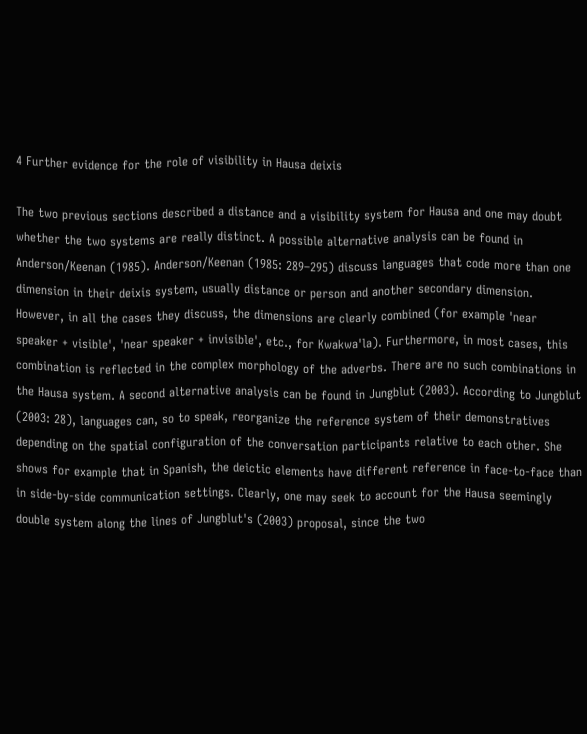4 Further evidence for the role of visibility in Hausa deixis

The two previous sections described a distance and a visibility system for Hausa and one may doubt whether the two systems are really distinct. A possible alternative analysis can be found in Anderson/Keenan (1985). Anderson/Keenan (1985: 289–295) discuss languages that code more than one dimension in their deixis system, usually distance or person and another secondary dimension. However, in all the cases they discuss, the dimensions are clearly combined (for example 'near speaker + visible', 'near speaker + invisible', etc., for Kwakwa'la). Furthermore, in most cases, this combination is reflected in the complex morphology of the adverbs. There are no such combinations in the Hausa system. A second alternative analysis can be found in Jungblut (2003). According to Jungblut (2003: 28), languages can, so to speak, reorganize the reference system of their demonstratives depending on the spatial configuration of the conversation participants relative to each other. She shows for example that in Spanish, the deictic elements have different reference in face-to-face than in side-by-side communication settings. Clearly, one may seek to account for the Hausa seemingly double system along the lines of Jungblut's (2003) proposal, since the two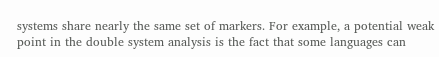systems share nearly the same set of markers. For example, a potential weak point in the double system analysis is the fact that some languages can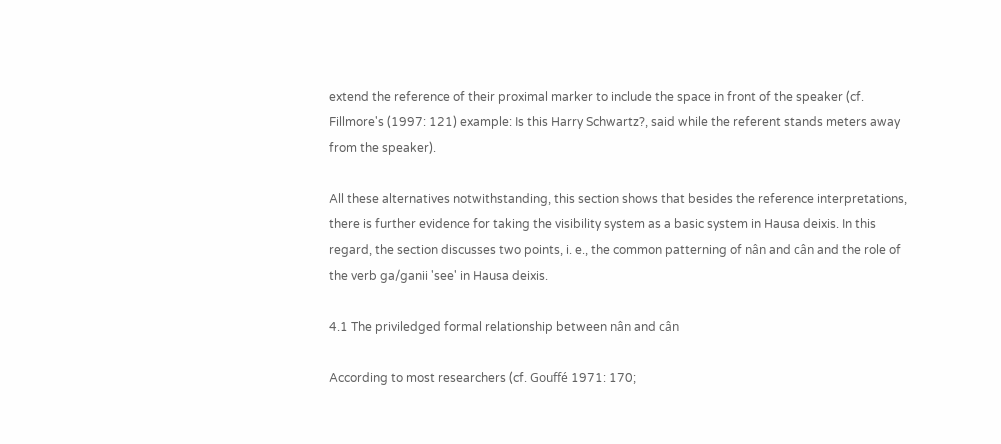extend the reference of their proximal marker to include the space in front of the speaker (cf. Fillmore's (1997: 121) example: Is this Harry Schwartz?, said while the referent stands meters away from the speaker).

All these alternatives notwithstanding, this section shows that besides the reference interpretations, there is further evidence for taking the visibility system as a basic system in Hausa deixis. In this regard, the section discusses two points, i. e., the common patterning of nân and cân and the role of the verb ga/ganii 'see' in Hausa deixis.

4.1 The priviledged formal relationship between nân and cân

According to most researchers (cf. Gouffé 1971: 170;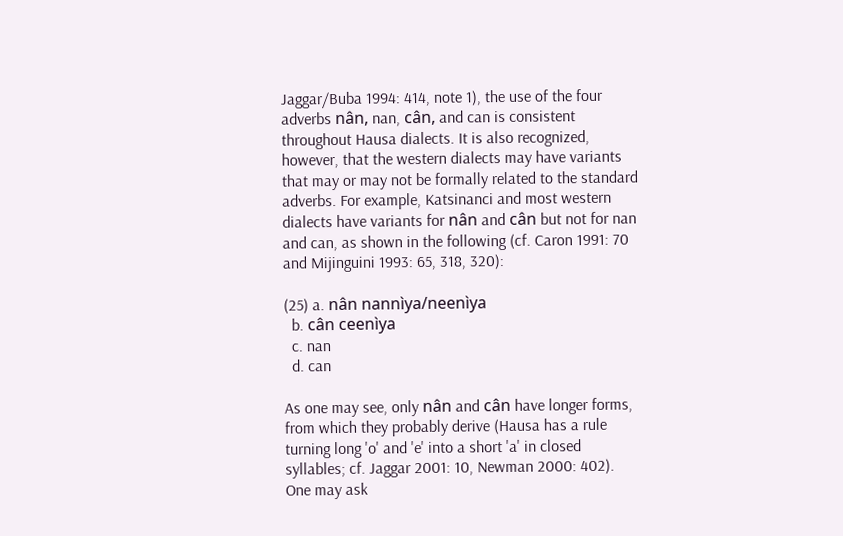Jaggar/Buba 1994: 414, note 1), the use of the four adverbs nân, nan, cân, and can is consistent throughout Hausa dialects. It is also recognized, however, that the western dialects may have variants that may or may not be formally related to the standard adverbs. For example, Katsinanci and most western dialects have variants for nân and cân but not for nan and can, as shown in the following (cf. Caron 1991: 70 and Mijinguini 1993: 65, 318, 320):

(25) a. nân nannìya/neenìya
  b. cân ceenìya
  c. nan
  d. can

As one may see, only nân and cân have longer forms, from which they probably derive (Hausa has a rule turning long 'o' and 'e' into a short 'a' in closed syllables; cf. Jaggar 2001: 10, Newman 2000: 402). One may ask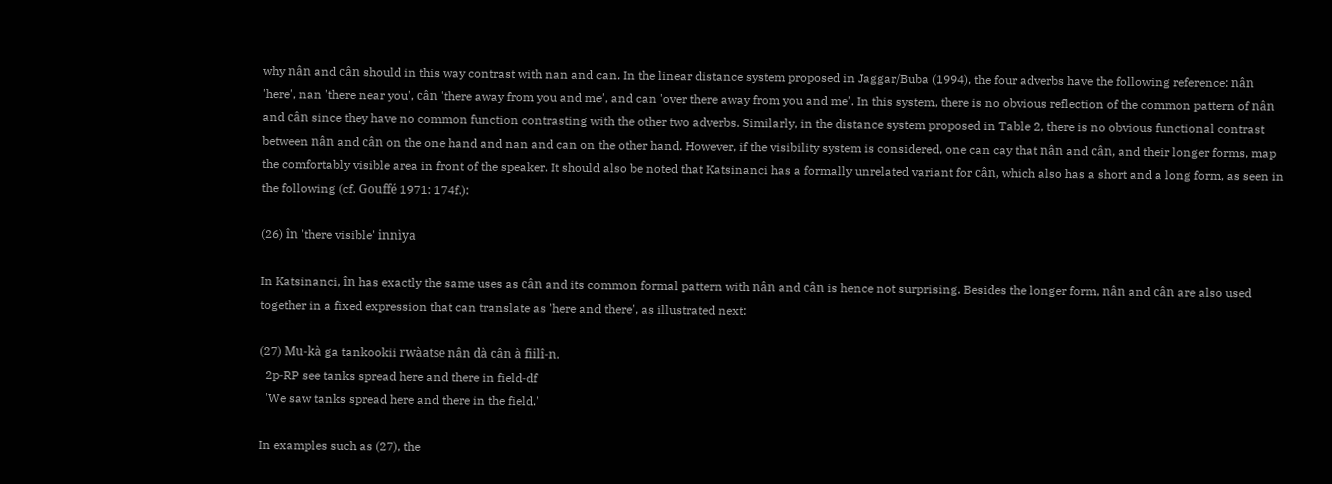why nân and cân should in this way contrast with nan and can. In the linear distance system proposed in Jaggar/Buba (1994), the four adverbs have the following reference: nân 'here', nan 'there near you', cân 'there away from you and me', and can 'over there away from you and me'. In this system, there is no obvious reflection of the common pattern of nân and cân since they have no common function contrasting with the other two adverbs. Similarly, in the distance system proposed in Table 2, there is no obvious functional contrast between nân and cân on the one hand and nan and can on the other hand. However, if the visibility system is considered, one can cay that nân and cân, and their longer forms, map the comfortably visible area in front of the speaker. It should also be noted that Katsinanci has a formally unrelated variant for cân, which also has a short and a long form, as seen in the following (cf. Gouffé 1971: 174f.):

(26) în 'there visible' innìya

In Katsinanci, în has exactly the same uses as cân and its common formal pattern with nân and cân is hence not surprising. Besides the longer form, nân and cân are also used together in a fixed expression that can translate as 'here and there', as illustrated next:

(27) Mu‑kà ga tankookii rwàatse nân dà cân à fiilî‑n.
  2p‑RP see tanks spread here and there in field‑df
  'We saw tanks spread here and there in the field.'

In examples such as (27), the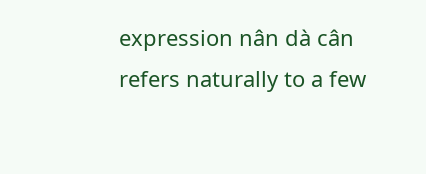expression nân dà cân refers naturally to a few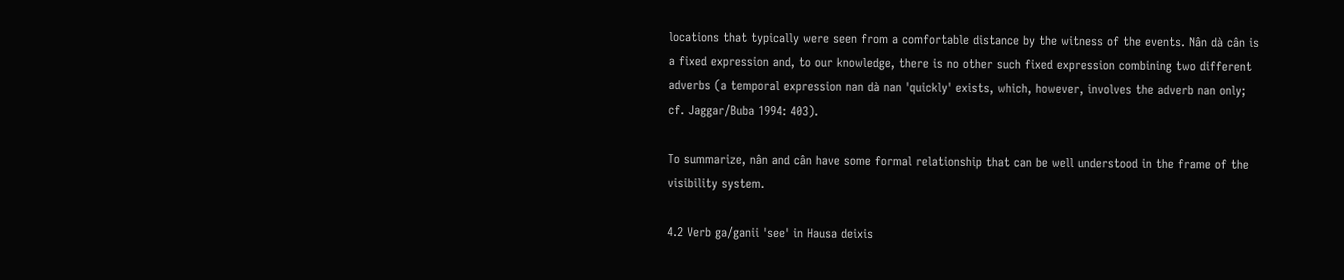locations that typically were seen from a comfortable distance by the witness of the events. Nân dà cân is a fixed expression and, to our knowledge, there is no other such fixed expression combining two different adverbs (a temporal expression nan dà nan 'quickly' exists, which, however, involves the adverb nan only; cf. Jaggar/Buba 1994: 403).

To summarize, nân and cân have some formal relationship that can be well understood in the frame of the visibility system.

4.2 Verb ga/ganii 'see' in Hausa deixis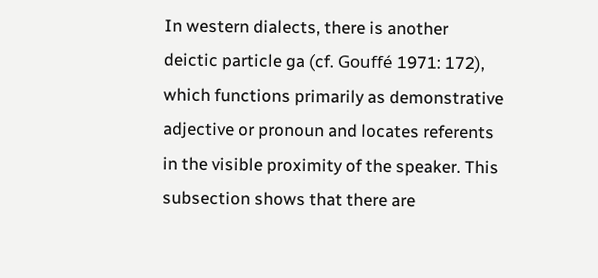In western dialects, there is another deictic particle ga (cf. Gouffé 1971: 172), which functions primarily as demonstrative adjective or pronoun and locates referents in the visible proximity of the speaker. This subsection shows that there are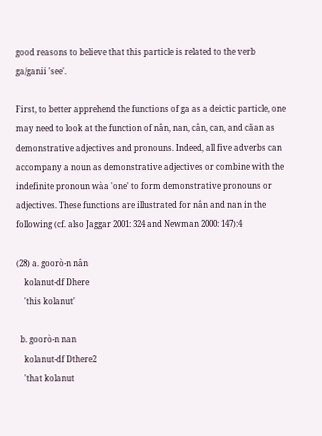good reasons to believe that this particle is related to the verb ga/ganii 'see'.

First, to better apprehend the functions of ga as a deictic particle, one may need to look at the function of nân, nan, cân, can, and ca̋an as demonstrative adjectives and pronouns. Indeed, all five adverbs can accompany a noun as demonstrative adjectives or combine with the indefinite pronoun wàa 'one' to form demonstrative pronouns or adjectives. These functions are illustrated for nân and nan in the following (cf. also Jaggar 2001: 324 and Newman 2000: 147):4

(28) a. goorò‑n nân
    kolanut‑df Dhere
    'this kolanut'

  b. goorò‑n nan
    kolanut‑df Dthere2
    'that kolanut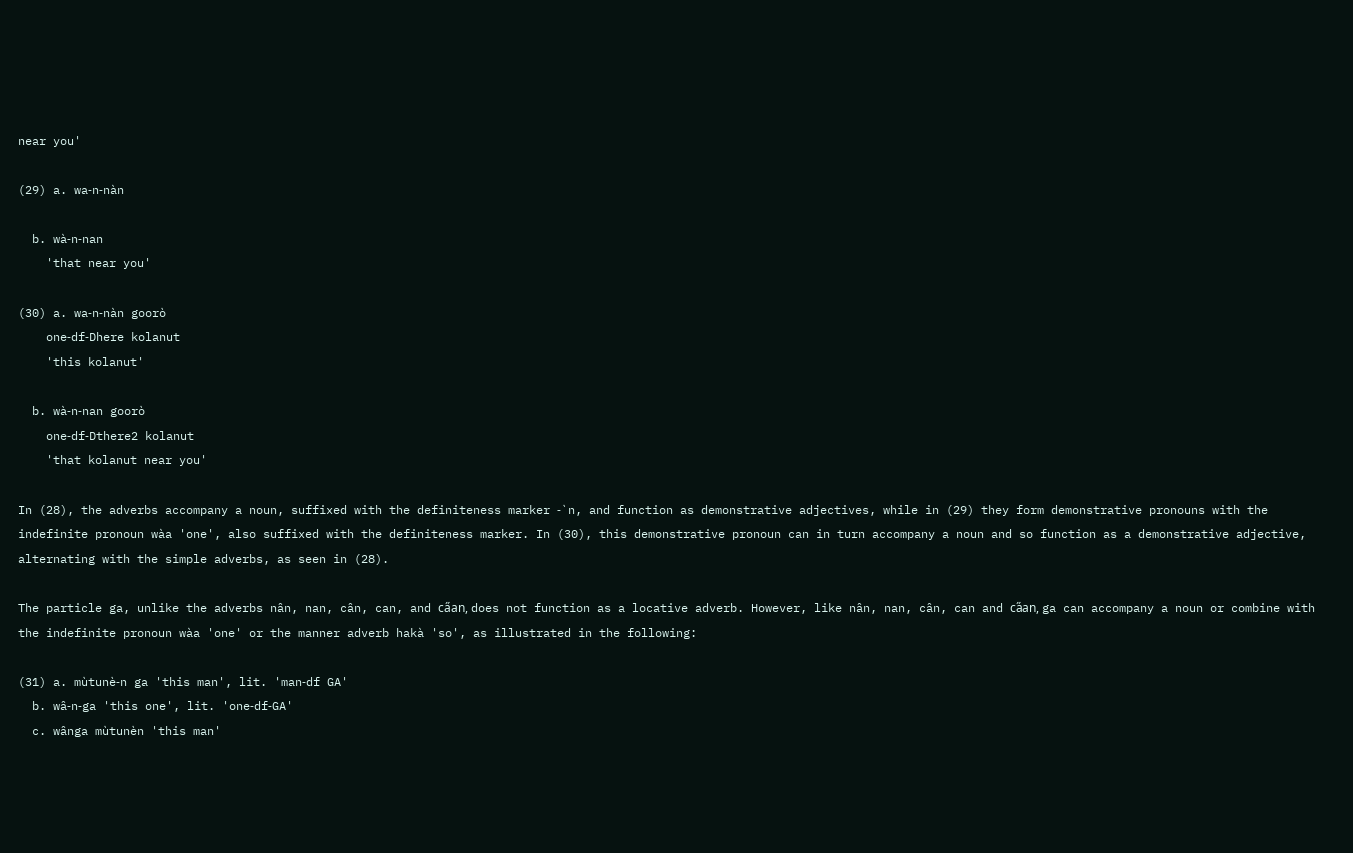near you'

(29) a. wa‑n‑nàn

  b. wà‑n‑nan
    'that near you'

(30) a. wa‑n‑nàn goorò
    one‑df‑Dhere kolanut
    'this kolanut'

  b. wà‑n‑nan goorò
    one‑df‑Dthere2 kolanut
    'that kolanut near you'

In (28), the adverbs accompany a noun, suffixed with the definiteness marker ‑`n, and function as demonstrative adjectives, while in (29) they form demonstrative pronouns with the indefinite pronoun wàa 'one', also suffixed with the definiteness marker. In (30), this demonstrative pronoun can in turn accompany a noun and so function as a demonstrative adjective, alternating with the simple adverbs, as seen in (28).

The particle ga, unlike the adverbs nân, nan, cân, can, and ca̋an, does not function as a locative adverb. However, like nân, nan, cân, can and ca̋an, ga can accompany a noun or combine with the indefinite pronoun wàa 'one' or the manner adverb hakà 'so', as illustrated in the following:

(31) a. mùtunè‑n ga 'this man', lit. 'man‑df GA'
  b. wâ‑n‑ga 'this one', lit. 'one‑df‑GA'
  c. wânga mùtunèn 'this man'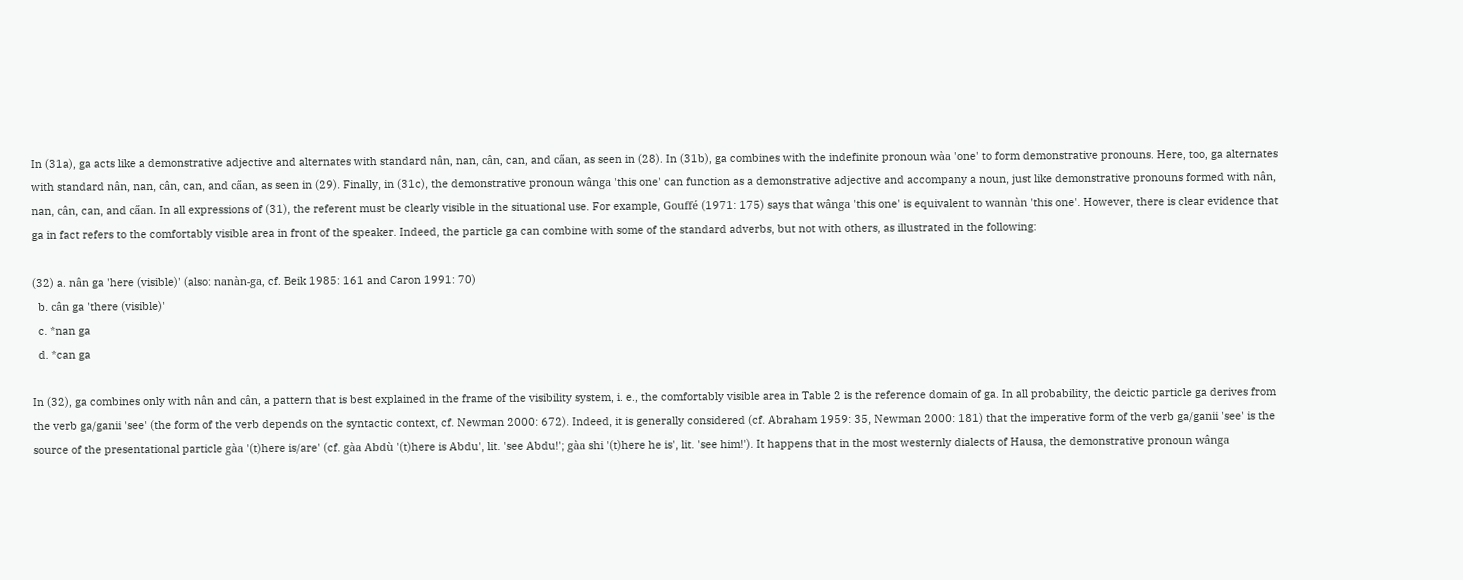In (31a), ga acts like a demonstrative adjective and alternates with standard nân, nan, cân, can, and ca̋an, as seen in (28). In (31b), ga combines with the indefinite pronoun wàa 'one' to form demonstrative pronouns. Here, too, ga alternates with standard nân, nan, cân, can, and ca̋an, as seen in (29). Finally, in (31c), the demonstrative pronoun wânga 'this one' can function as a demonstrative adjective and accompany a noun, just like demonstrative pronouns formed with nân, nan, cân, can, and ca̋an. In all expressions of (31), the referent must be clearly visible in the situational use. For example, Gouffé (1971: 175) says that wânga 'this one' is equivalent to wannàn 'this one'. However, there is clear evidence that ga in fact refers to the comfortably visible area in front of the speaker. Indeed, the particle ga can combine with some of the standard adverbs, but not with others, as illustrated in the following:

(32) a. nân ga 'here (visible)' (also: nanàn‑ga, cf. Beik 1985: 161 and Caron 1991: 70)
  b. cân ga 'there (visible)'
  c. *nan ga
  d. *can ga

In (32), ga combines only with nân and cân, a pattern that is best explained in the frame of the visibility system, i. e., the comfortably visible area in Table 2 is the reference domain of ga. In all probability, the deictic particle ga derives from the verb ga/ganii 'see' (the form of the verb depends on the syntactic context, cf. Newman 2000: 672). Indeed, it is generally considered (cf. Abraham 1959: 35, Newman 2000: 181) that the imperative form of the verb ga/ganii 'see' is the source of the presentational particle gàa '(t)here is/are' (cf. gàa Abdù '(t)here is Abdu', lit. 'see Abdu!'; gàa shi '(t)here he is', lit. 'see him!'). It happens that in the most westernly dialects of Hausa, the demonstrative pronoun wânga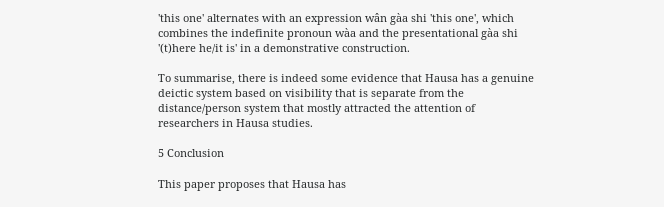'this one' alternates with an expression wân gàa shi 'this one', which combines the indefinite pronoun wàa and the presentational gàa shi '(t)here he/it is' in a demonstrative construction.

To summarise, there is indeed some evidence that Hausa has a genuine deictic system based on visibility that is separate from the distance/person system that mostly attracted the attention of researchers in Hausa studies.

5 Conclusion

This paper proposes that Hausa has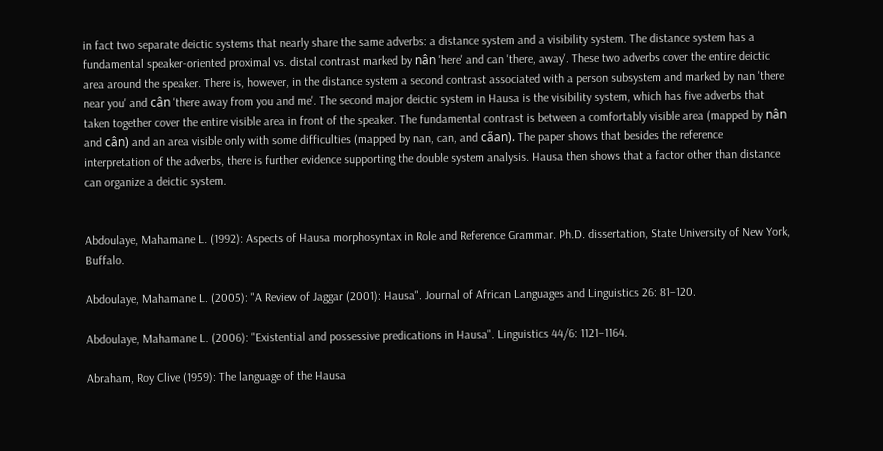in fact two separate deictic systems that nearly share the same adverbs: a distance system and a visibility system. The distance system has a fundamental speaker‑oriented proximal vs. distal contrast marked by nân 'here' and can 'there, away'. These two adverbs cover the entire deictic area around the speaker. There is, however, in the distance system a second contrast associated with a person subsystem and marked by nan 'there near you' and cân 'there away from you and me'. The second major deictic system in Hausa is the visibility system, which has five adverbs that taken together cover the entire visible area in front of the speaker. The fundamental contrast is between a comfortably visible area (mapped by nân and cân) and an area visible only with some difficulties (mapped by nan, can, and ca̋an). The paper shows that besides the reference interpretation of the adverbs, there is further evidence supporting the double system analysis. Hausa then shows that a factor other than distance can organize a deictic system.


Abdoulaye, Mahamane L. (1992): Aspects of Hausa morphosyntax in Role and Reference Grammar. Ph.D. dissertation, State University of New York, Buffalo.

Abdoulaye, Mahamane L. (2005): "A Review of Jaggar (2001): Hausa". Journal of African Languages and Linguistics 26: 81–120.

Abdoulaye, Mahamane L. (2006): "Existential and possessive predications in Hausa". Linguistics 44/6: 1121–1164.

Abraham, Roy Clive (1959): The language of the Hausa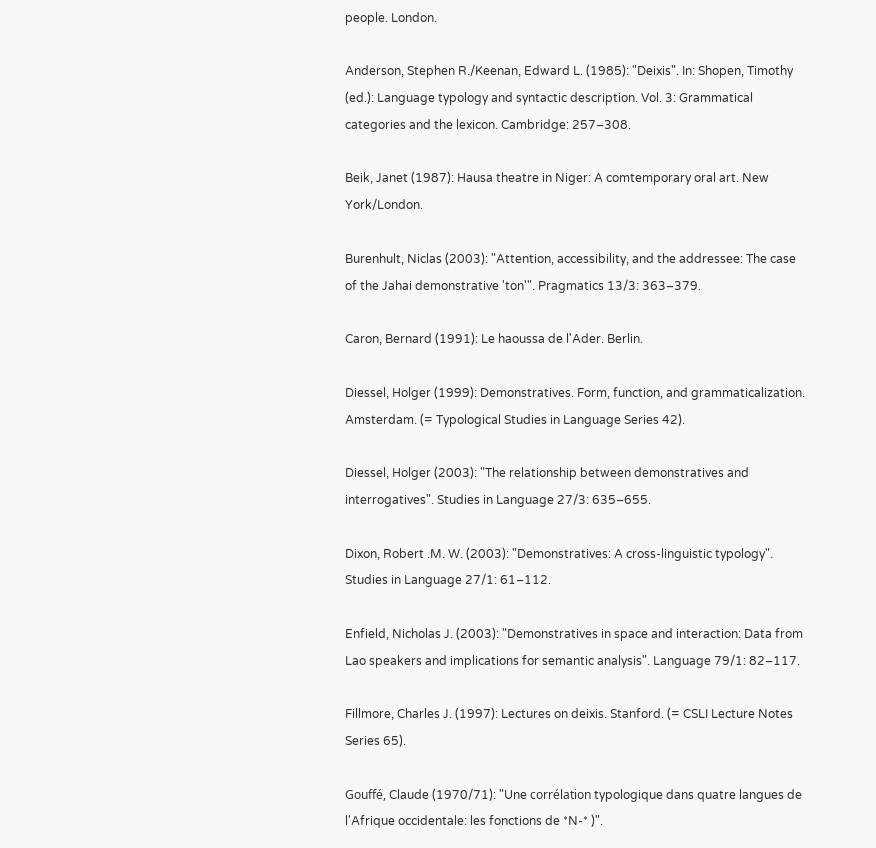people. London.

Anderson, Stephen R./Keenan, Edward L. (1985): "Deixis". In: Shopen, Timothy (ed.): Language typology and syntactic description. Vol. 3: Grammatical categories and the lexicon. Cambridge: 257–308.

Beik, Janet (1987): Hausa theatre in Niger: A comtemporary oral art. New York/London.

Burenhult, Niclas (2003): "Attention, accessibility, and the addressee: The case of the Jahai demonstrative 'ton'". Pragmatics 13/3: 363–379.

Caron, Bernard (1991): Le haoussa de l'Ader. Berlin.

Diessel, Holger (1999): Demonstratives. Form, function, and grammaticalization. Amsterdam. (= Typological Studies in Language Series 42).

Diessel, Holger (2003): "The relationship between demonstratives and interrogatives". Studies in Language 27/3: 635–655.

Dixon, Robert .M. W. (2003): "Demonstratives: A cross-linguistic typology". Studies in Language 27/1: 61–112.

Enfield, Nicholas J. (2003): "Demonstratives in space and interaction: Data from Lao speakers and implications for semantic analysis". Language 79/1: 82–117.

Fillmore, Charles J. (1997): Lectures on deixis. Stanford. (= CSLI Lecture Notes Series 65).

Gouffé, Claude (1970/71): "Une corrélation typologique dans quatre langues de l'Afrique occidentale: les fonctions de *N-* )".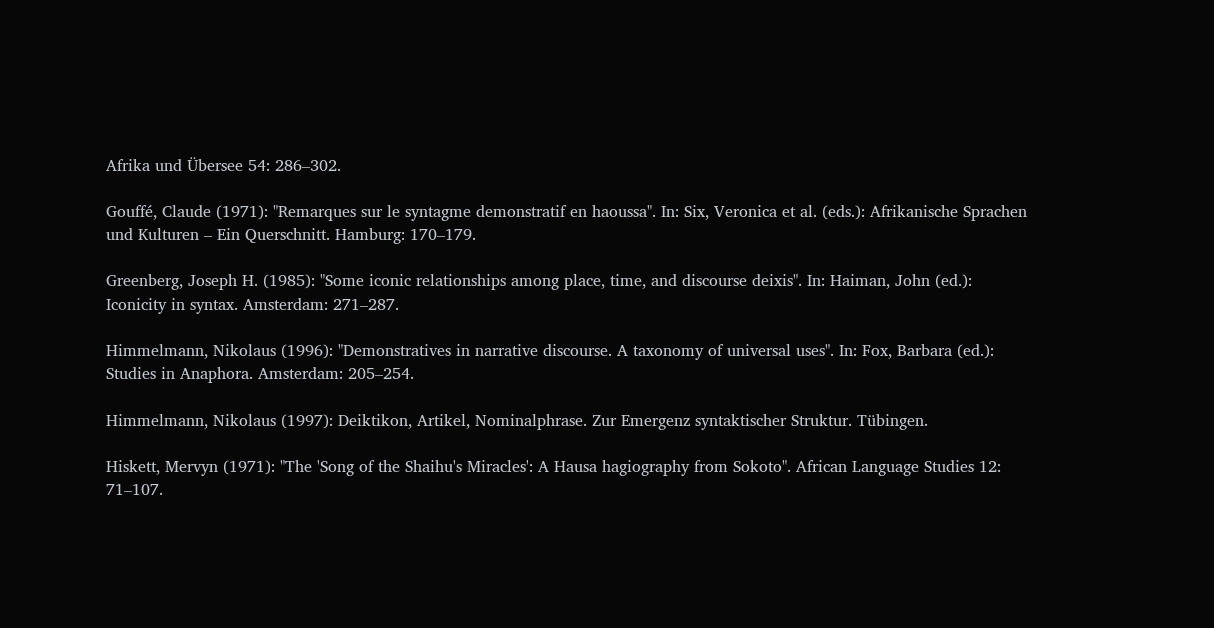Afrika und Übersee 54: 286–302.

Gouffé, Claude (1971): "Remarques sur le syntagme demonstratif en haoussa". In: Six, Veronica et al. (eds.): Afrikanische Sprachen und Kulturen – Ein Querschnitt. Hamburg: 170–179.

Greenberg, Joseph H. (1985): "Some iconic relationships among place, time, and discourse deixis". In: Haiman, John (ed.): Iconicity in syntax. Amsterdam: 271–287.

Himmelmann, Nikolaus (1996): "Demonstratives in narrative discourse. A taxonomy of universal uses". In: Fox, Barbara (ed.): Studies in Anaphora. Amsterdam: 205–254.

Himmelmann, Nikolaus (1997): Deiktikon, Artikel, Nominalphrase. Zur Emergenz syntaktischer Struktur. Tübingen.

Hiskett, Mervyn (1971): "The 'Song of the Shaihu's Miracles': A Hausa hagiography from Sokoto". African Language Studies 12: 71–107.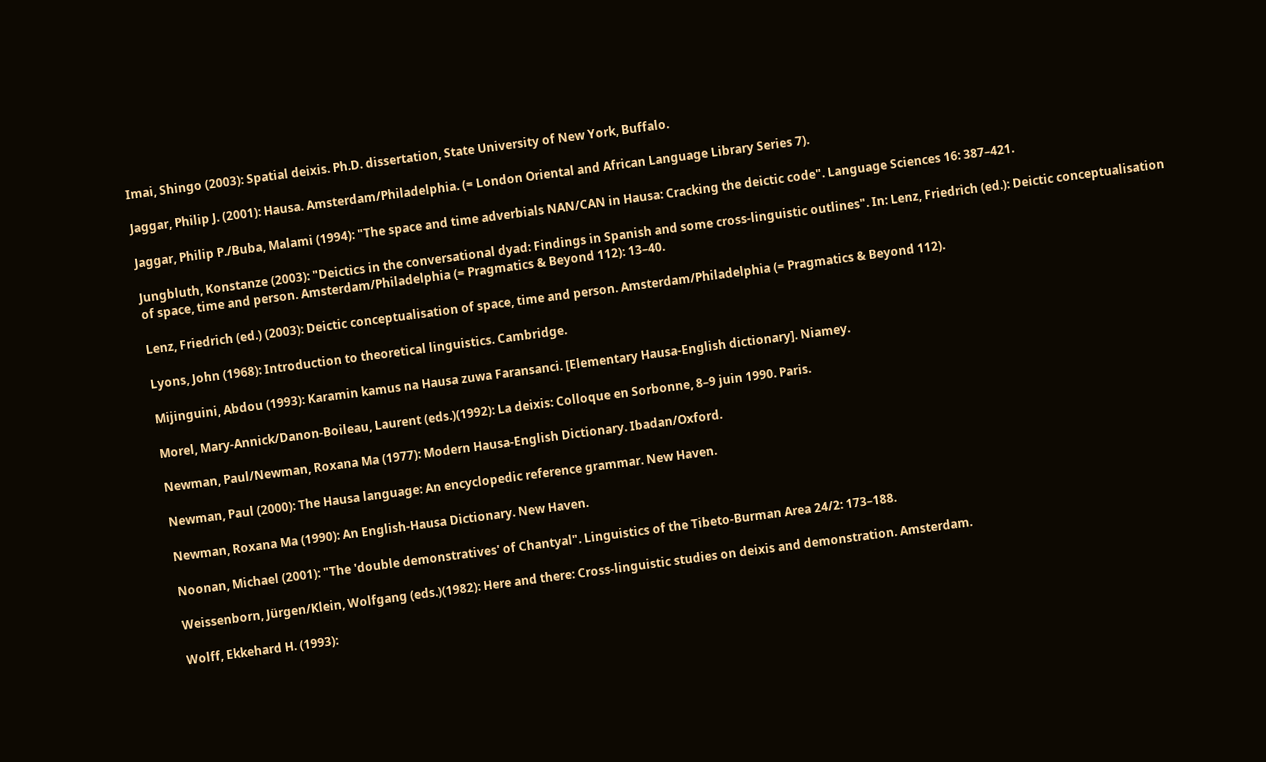Imai, Shingo (2003): Spatial deixis. Ph.D. dissertation, State University of New York, Buffalo.

Jaggar, Philip J. (2001): Hausa. Amsterdam/Philadelphia. (= London Oriental and African Language Library Series 7).

Jaggar, Philip P./Buba, Malami (1994): "The space and time adverbials NAN/CAN in Hausa: Cracking the deictic code". Language Sciences 16: 387–421.

Jungbluth, Konstanze (2003): "Deictics in the conversational dyad: Findings in Spanish and some cross-linguistic outlines". In: Lenz, Friedrich (ed.): Deictic conceptualisation of space, time and person. Amsterdam/Philadelphia (= Pragmatics & Beyond 112): 13–40.

Lenz, Friedrich (ed.) (2003): Deictic conceptualisation of space, time and person. Amsterdam/Philadelphia (= Pragmatics & Beyond 112).

Lyons, John (1968): Introduction to theoretical linguistics. Cambridge.

Mijinguini, Abdou (1993): Karamin kamus na Hausa zuwa Faransanci. [Elementary Hausa-English dictionary]. Niamey.

Morel, Mary-Annick/Danon-Boileau, Laurent (eds.)(1992): La deixis: Colloque en Sorbonne, 8–9 juin 1990. Paris.

Newman, Paul/Newman, Roxana Ma (1977): Modern Hausa-English Dictionary. Ibadan/Oxford.

Newman, Paul (2000): The Hausa language: An encyclopedic reference grammar. New Haven.

Newman, Roxana Ma (1990): An English-Hausa Dictionary. New Haven.

Noonan, Michael (2001): "The 'double demonstratives' of Chantyal". Linguistics of the Tibeto-Burman Area 24/2: 173–188.

Weissenborn, Jürgen/Klein, Wolfgang (eds.)(1982): Here and there: Cross-linguistic studies on deixis and demonstration. Amsterdam.

Wolff, Ekkehard H. (1993):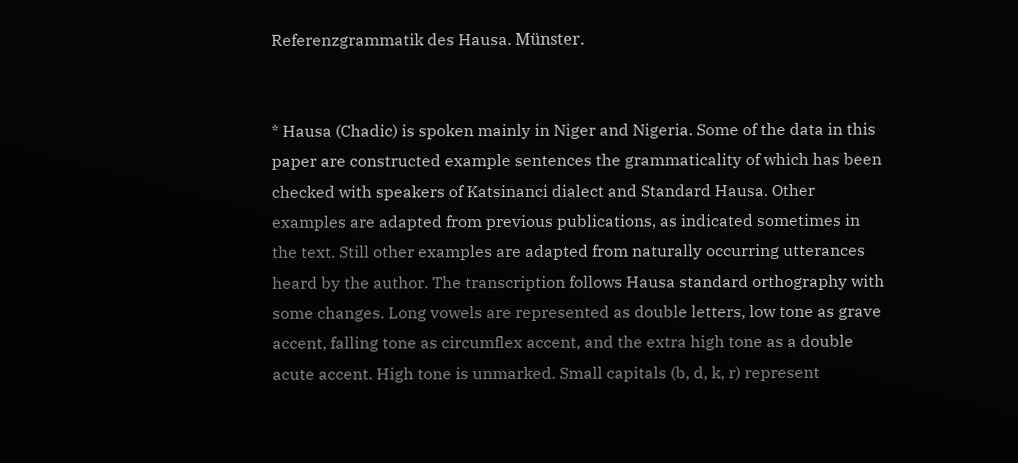Referenzgrammatik des Hausa. Münster.


* Hausa (Chadic) is spoken mainly in Niger and Nigeria. Some of the data in this paper are constructed example sentences the grammaticality of which has been checked with speakers of Katsinanci dialect and Standard Hausa. Other examples are adapted from previous publications, as indicated sometimes in the text. Still other examples are adapted from naturally occurring utterances heard by the author. The transcription follows Hausa standard orthography with some changes. Long vowels are represented as double letters, low tone as grave accent, falling tone as circumflex accent, and the extra high tone as a double acute accent. High tone is unmarked. Small capitals (b, d, k, r) represent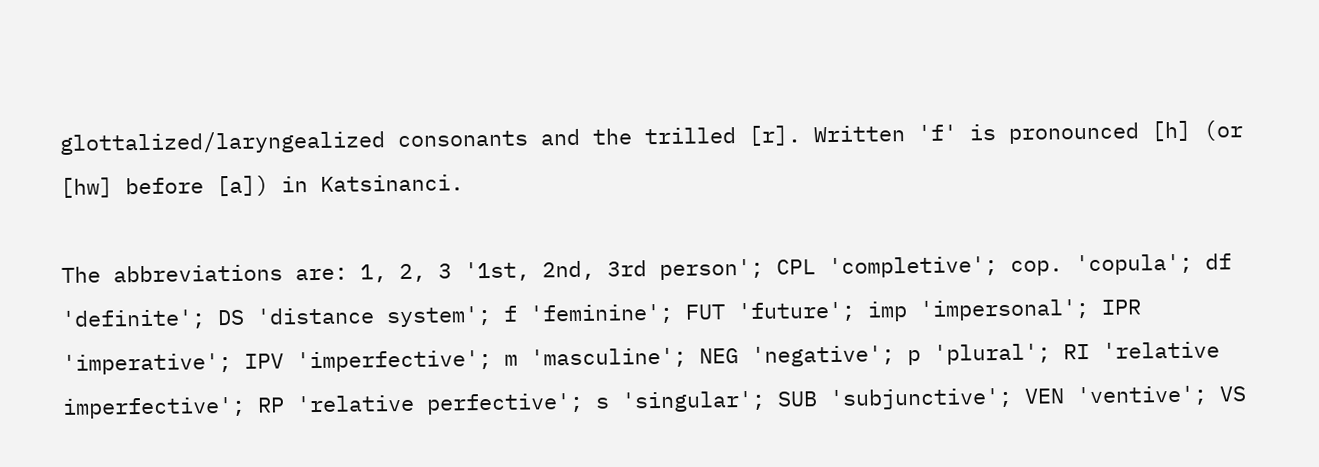glottalized/laryngealized consonants and the trilled [r]. Written 'f' is pronounced [h] (or [hw] before [a]) in Katsinanci.

The abbreviations are: 1, 2, 3 '1st, 2nd, 3rd person'; CPL 'completive'; cop. 'copula'; df 'definite'; DS 'distance system'; f 'feminine'; FUT 'future'; imp 'impersonal'; IPR 'imperative'; IPV 'imperfective'; m 'masculine'; NEG 'negative'; p 'plural'; RI 'relative imperfective'; RP 'relative perfective'; s 'singular'; SUB 'subjunctive'; VEN 'ventive'; VS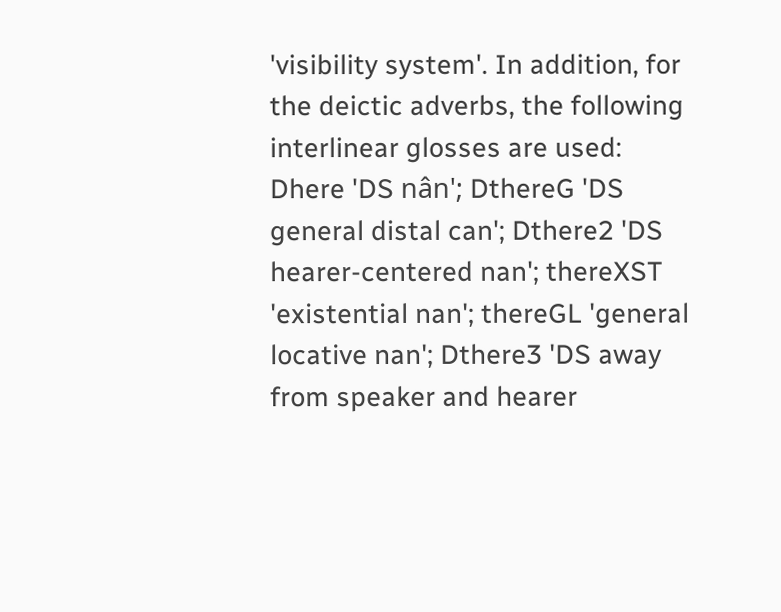'visibility system'. In addition, for the deictic adverbs, the following interlinear glosses are used: Dhere 'DS nân'; DthereG 'DS general distal can'; Dthere2 'DS hearer-centered nan'; thereXST 'existential nan'; thereGL 'general locative nan'; Dthere3 'DS away from speaker and hearer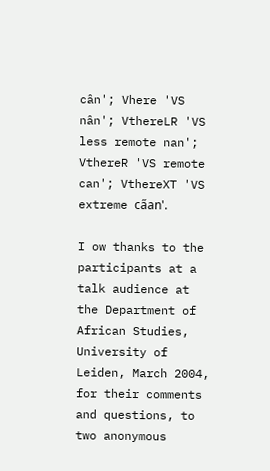cân'; Vhere 'VS nân'; VthereLR 'VS less remote nan'; VthereR 'VS remote can'; VthereXT 'VS extreme ca̋an'.

I ow thanks to the participants at a talk audience at the Department of African Studies, University of Leiden, March 2004, for their comments and questions, to two anonymous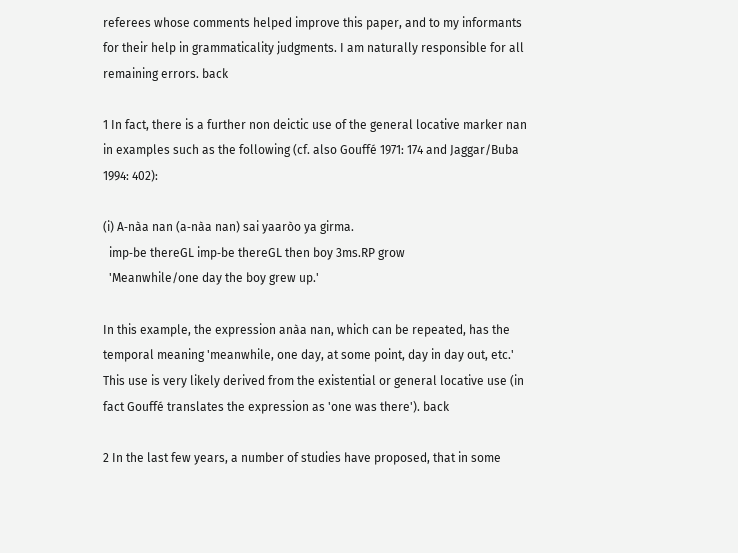referees whose comments helped improve this paper, and to my informants for their help in grammaticality judgments. I am naturally responsible for all remaining errors. back

1 In fact, there is a further non deictic use of the general locative marker nan in examples such as the following (cf. also Gouffé 1971: 174 and Jaggar/Buba 1994: 402):

(i) A‑nàa nan (a‑nàa nan) sai yaaròo ya girma.
  imp‑be thereGL imp‑be thereGL then boy 3ms.RP grow
  'Meanwhile/one day the boy grew up.'

In this example, the expression anàa nan, which can be repeated, has the temporal meaning 'meanwhile, one day, at some point, day in day out, etc.' This use is very likely derived from the existential or general locative use (in fact Gouffé translates the expression as 'one was there'). back

2 In the last few years, a number of studies have proposed, that in some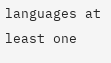languages at least one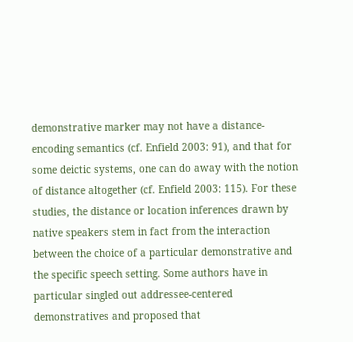demonstrative marker may not have a distance-encoding semantics (cf. Enfield 2003: 91), and that for some deictic systems, one can do away with the notion of distance altogether (cf. Enfield 2003: 115). For these studies, the distance or location inferences drawn by native speakers stem in fact from the interaction between the choice of a particular demonstrative and the specific speech setting. Some authors have in particular singled out addressee-centered demonstratives and proposed that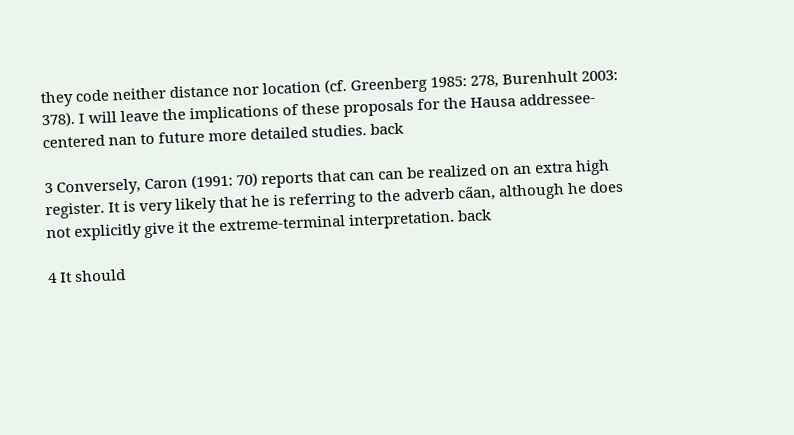they code neither distance nor location (cf. Greenberg 1985: 278, Burenhult 2003: 378). I will leave the implications of these proposals for the Hausa addressee-centered nan to future more detailed studies. back

3 Conversely, Caron (1991: 70) reports that can can be realized on an extra high register. It is very likely that he is referring to the adverb ca̋an, although he does not explicitly give it the extreme-terminal interpretation. back

4 It should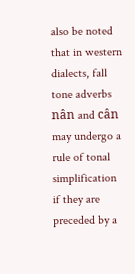also be noted that in western dialects, fall tone adverbs nân and cân may undergo a rule of tonal simplification if they are preceded by a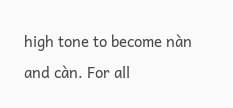high tone to become nàn and càn. For all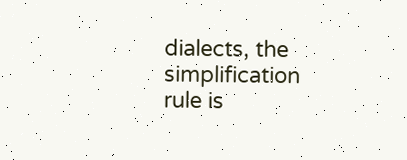dialects, the simplification rule is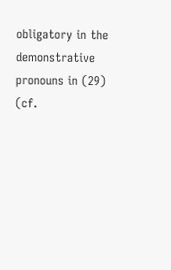obligatory in the demonstrative pronouns in (29) (cf.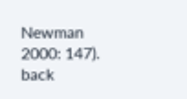Newman 2000: 147). back